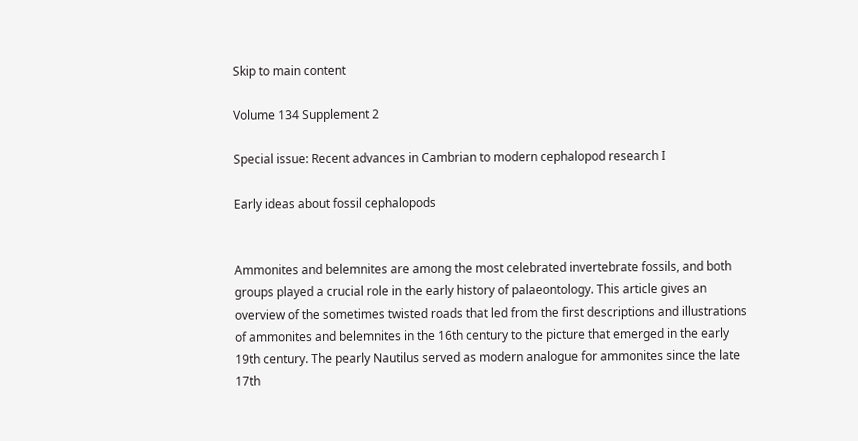Skip to main content

Volume 134 Supplement 2

Special issue: Recent advances in Cambrian to modern cephalopod research I

Early ideas about fossil cephalopods


Ammonites and belemnites are among the most celebrated invertebrate fossils, and both groups played a crucial role in the early history of palaeontology. This article gives an overview of the sometimes twisted roads that led from the first descriptions and illustrations of ammonites and belemnites in the 16th century to the picture that emerged in the early 19th century. The pearly Nautilus served as modern analogue for ammonites since the late 17th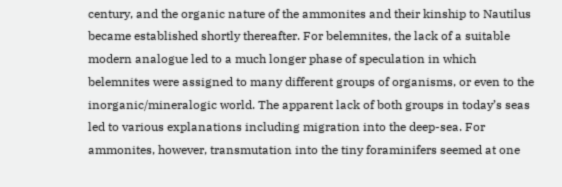century, and the organic nature of the ammonites and their kinship to Nautilus became established shortly thereafter. For belemnites, the lack of a suitable modern analogue led to a much longer phase of speculation in which belemnites were assigned to many different groups of organisms, or even to the inorganic/mineralogic world. The apparent lack of both groups in today’s seas led to various explanations including migration into the deep-sea. For ammonites, however, transmutation into the tiny foraminifers seemed at one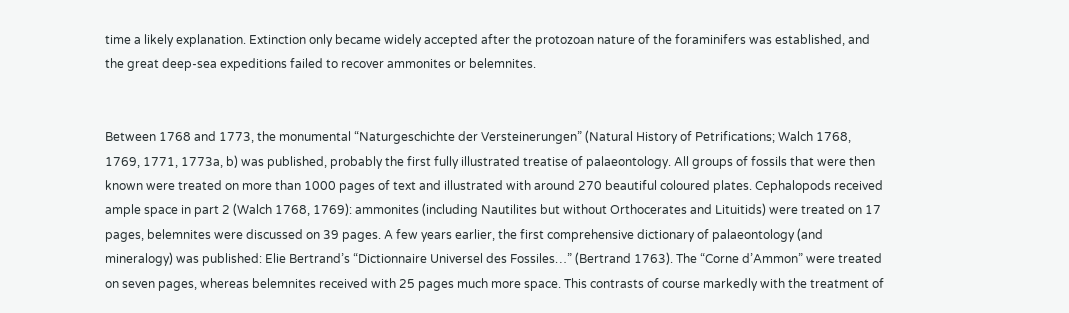time a likely explanation. Extinction only became widely accepted after the protozoan nature of the foraminifers was established, and the great deep-sea expeditions failed to recover ammonites or belemnites.


Between 1768 and 1773, the monumental “Naturgeschichte der Versteinerungen” (Natural History of Petrifications; Walch 1768, 1769, 1771, 1773a, b) was published, probably the first fully illustrated treatise of palaeontology. All groups of fossils that were then known were treated on more than 1000 pages of text and illustrated with around 270 beautiful coloured plates. Cephalopods received ample space in part 2 (Walch 1768, 1769): ammonites (including Nautilites but without Orthocerates and Lituitids) were treated on 17 pages, belemnites were discussed on 39 pages. A few years earlier, the first comprehensive dictionary of palaeontology (and mineralogy) was published: Elie Bertrand’s “Dictionnaire Universel des Fossiles…” (Bertrand 1763). The “Corne d’Ammon” were treated on seven pages, whereas belemnites received with 25 pages much more space. This contrasts of course markedly with the treatment of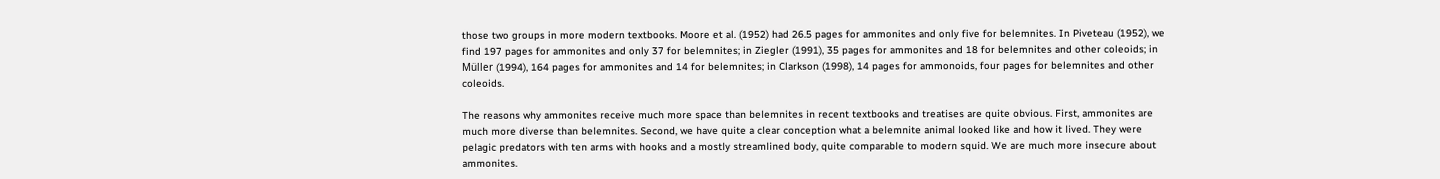those two groups in more modern textbooks. Moore et al. (1952) had 26.5 pages for ammonites and only five for belemnites. In Piveteau (1952), we find 197 pages for ammonites and only 37 for belemnites; in Ziegler (1991), 35 pages for ammonites and 18 for belemnites and other coleoids; in Müller (1994), 164 pages for ammonites and 14 for belemnites; in Clarkson (1998), 14 pages for ammonoids, four pages for belemnites and other coleoids.

The reasons why ammonites receive much more space than belemnites in recent textbooks and treatises are quite obvious. First, ammonites are much more diverse than belemnites. Second, we have quite a clear conception what a belemnite animal looked like and how it lived. They were pelagic predators with ten arms with hooks and a mostly streamlined body, quite comparable to modern squid. We are much more insecure about ammonites.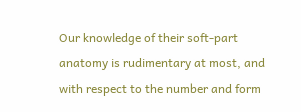Our knowledge of their soft-part anatomy is rudimentary at most, and with respect to the number and form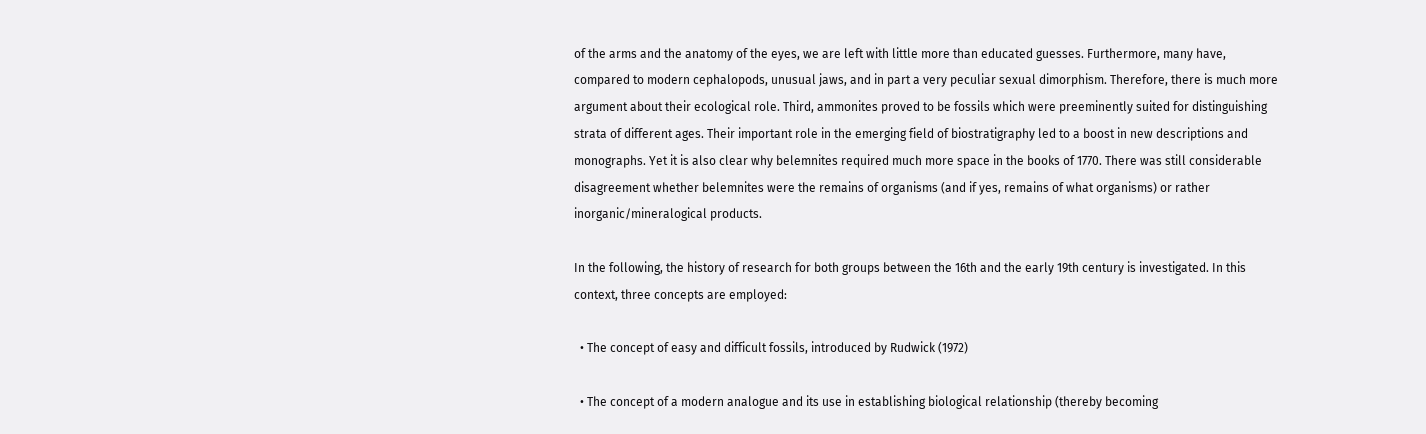of the arms and the anatomy of the eyes, we are left with little more than educated guesses. Furthermore, many have, compared to modern cephalopods, unusual jaws, and in part a very peculiar sexual dimorphism. Therefore, there is much more argument about their ecological role. Third, ammonites proved to be fossils which were preeminently suited for distinguishing strata of different ages. Their important role in the emerging field of biostratigraphy led to a boost in new descriptions and monographs. Yet it is also clear why belemnites required much more space in the books of 1770. There was still considerable disagreement whether belemnites were the remains of organisms (and if yes, remains of what organisms) or rather inorganic/mineralogical products.

In the following, the history of research for both groups between the 16th and the early 19th century is investigated. In this context, three concepts are employed:

  • The concept of easy and difficult fossils, introduced by Rudwick (1972)

  • The concept of a modern analogue and its use in establishing biological relationship (thereby becoming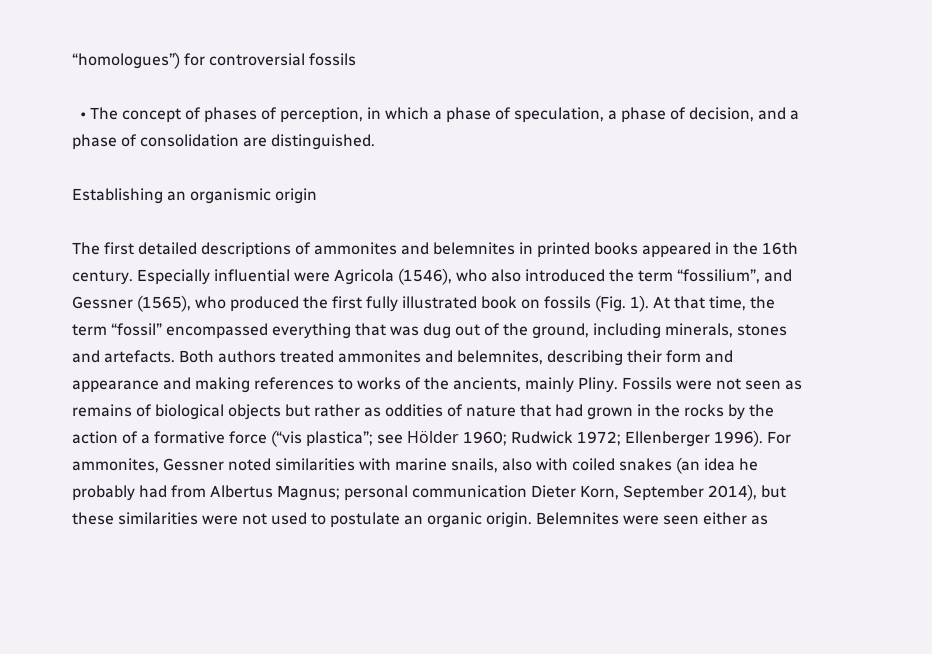“homologues”) for controversial fossils

  • The concept of phases of perception, in which a phase of speculation, a phase of decision, and a phase of consolidation are distinguished.

Establishing an organismic origin

The first detailed descriptions of ammonites and belemnites in printed books appeared in the 16th century. Especially influential were Agricola (1546), who also introduced the term “fossilium”, and Gessner (1565), who produced the first fully illustrated book on fossils (Fig. 1). At that time, the term “fossil” encompassed everything that was dug out of the ground, including minerals, stones and artefacts. Both authors treated ammonites and belemnites, describing their form and appearance and making references to works of the ancients, mainly Pliny. Fossils were not seen as remains of biological objects but rather as oddities of nature that had grown in the rocks by the action of a formative force (“vis plastica”; see Hölder 1960; Rudwick 1972; Ellenberger 1996). For ammonites, Gessner noted similarities with marine snails, also with coiled snakes (an idea he probably had from Albertus Magnus; personal communication Dieter Korn, September 2014), but these similarities were not used to postulate an organic origin. Belemnites were seen either as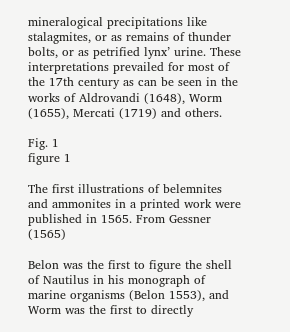mineralogical precipitations like stalagmites, or as remains of thunder bolts, or as petrified lynx’ urine. These interpretations prevailed for most of the 17th century as can be seen in the works of Aldrovandi (1648), Worm (1655), Mercati (1719) and others.

Fig. 1
figure 1

The first illustrations of belemnites and ammonites in a printed work were published in 1565. From Gessner (1565)

Belon was the first to figure the shell of Nautilus in his monograph of marine organisms (Belon 1553), and Worm was the first to directly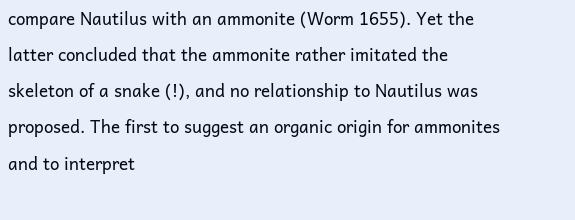compare Nautilus with an ammonite (Worm 1655). Yet the latter concluded that the ammonite rather imitated the skeleton of a snake (!), and no relationship to Nautilus was proposed. The first to suggest an organic origin for ammonites and to interpret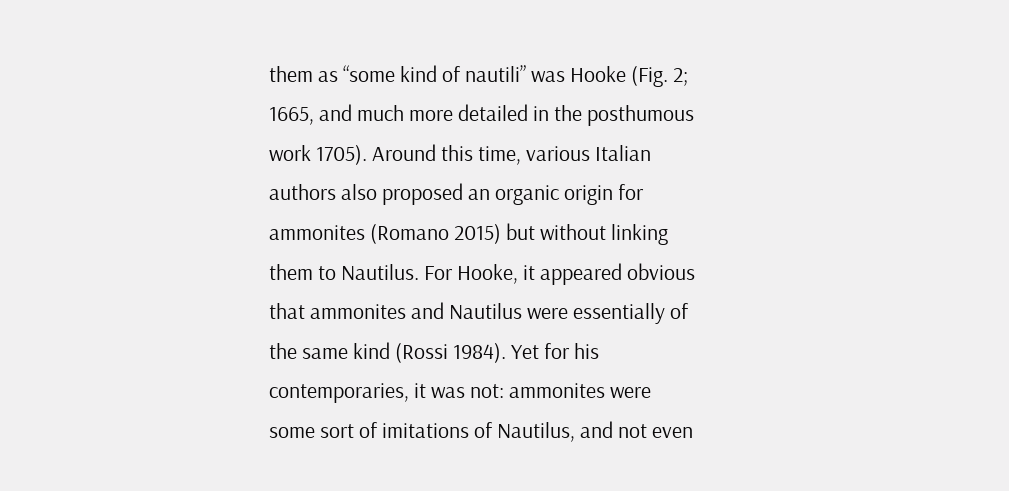them as “some kind of nautili” was Hooke (Fig. 2; 1665, and much more detailed in the posthumous work 1705). Around this time, various Italian authors also proposed an organic origin for ammonites (Romano 2015) but without linking them to Nautilus. For Hooke, it appeared obvious that ammonites and Nautilus were essentially of the same kind (Rossi 1984). Yet for his contemporaries, it was not: ammonites were some sort of imitations of Nautilus, and not even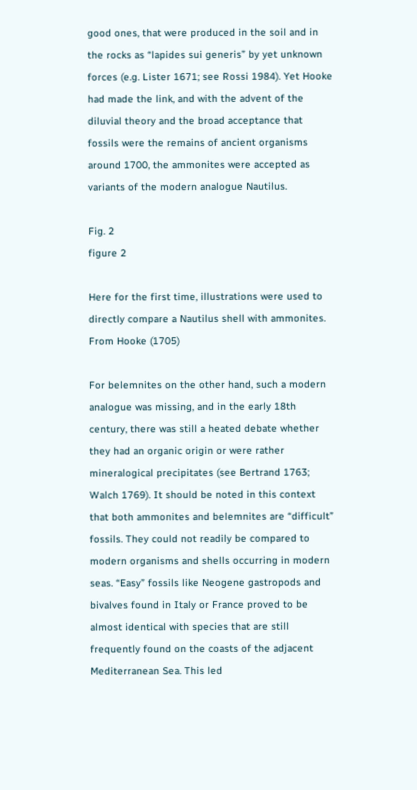good ones, that were produced in the soil and in the rocks as “lapides sui generis” by yet unknown forces (e.g. Lister 1671; see Rossi 1984). Yet Hooke had made the link, and with the advent of the diluvial theory and the broad acceptance that fossils were the remains of ancient organisms around 1700, the ammonites were accepted as variants of the modern analogue Nautilus.

Fig. 2
figure 2

Here for the first time, illustrations were used to directly compare a Nautilus shell with ammonites. From Hooke (1705)

For belemnites on the other hand, such a modern analogue was missing, and in the early 18th century, there was still a heated debate whether they had an organic origin or were rather mineralogical precipitates (see Bertrand 1763; Walch 1769). It should be noted in this context that both ammonites and belemnites are “difficult” fossils. They could not readily be compared to modern organisms and shells occurring in modern seas. “Easy” fossils like Neogene gastropods and bivalves found in Italy or France proved to be almost identical with species that are still frequently found on the coasts of the adjacent Mediterranean Sea. This led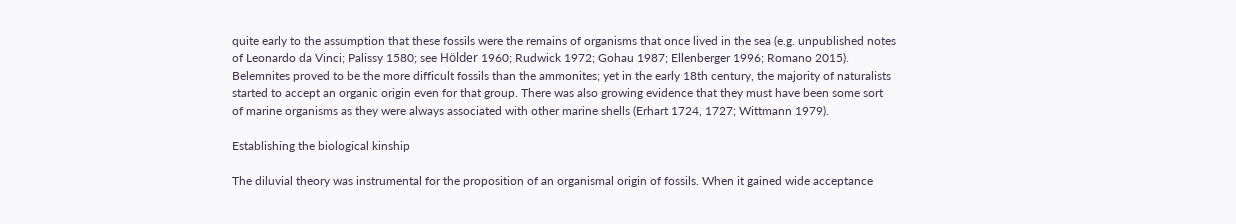quite early to the assumption that these fossils were the remains of organisms that once lived in the sea (e.g. unpublished notes of Leonardo da Vinci; Palissy 1580; see Hölder 1960; Rudwick 1972; Gohau 1987; Ellenberger 1996; Romano 2015). Belemnites proved to be the more difficult fossils than the ammonites; yet in the early 18th century, the majority of naturalists started to accept an organic origin even for that group. There was also growing evidence that they must have been some sort of marine organisms as they were always associated with other marine shells (Erhart 1724, 1727; Wittmann 1979).

Establishing the biological kinship

The diluvial theory was instrumental for the proposition of an organismal origin of fossils. When it gained wide acceptance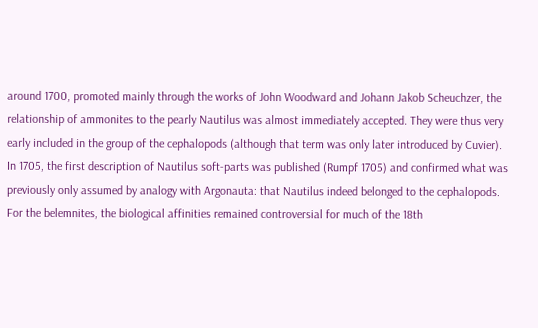around 1700, promoted mainly through the works of John Woodward and Johann Jakob Scheuchzer, the relationship of ammonites to the pearly Nautilus was almost immediately accepted. They were thus very early included in the group of the cephalopods (although that term was only later introduced by Cuvier). In 1705, the first description of Nautilus soft-parts was published (Rumpf 1705) and confirmed what was previously only assumed by analogy with Argonauta: that Nautilus indeed belonged to the cephalopods. For the belemnites, the biological affinities remained controversial for much of the 18th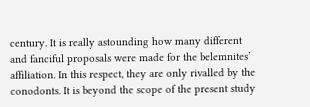century. It is really astounding how many different and fanciful proposals were made for the belemnites’ affiliation. In this respect, they are only rivalled by the conodonts. It is beyond the scope of the present study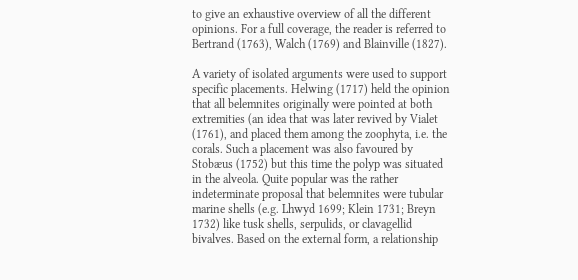to give an exhaustive overview of all the different opinions. For a full coverage, the reader is referred to Bertrand (1763), Walch (1769) and Blainville (1827).

A variety of isolated arguments were used to support specific placements. Helwing (1717) held the opinion that all belemnites originally were pointed at both extremities (an idea that was later revived by Vialet (1761), and placed them among the zoophyta, i.e. the corals. Such a placement was also favoured by Stobæus (1752) but this time the polyp was situated in the alveola. Quite popular was the rather indeterminate proposal that belemnites were tubular marine shells (e.g. Lhwyd 1699; Klein 1731; Breyn 1732) like tusk shells, serpulids, or clavagellid bivalves. Based on the external form, a relationship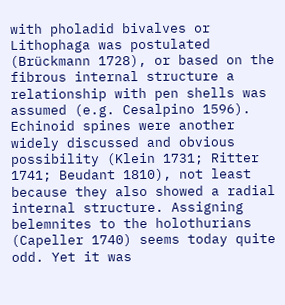with pholadid bivalves or Lithophaga was postulated (Brückmann 1728), or based on the fibrous internal structure a relationship with pen shells was assumed (e.g. Cesalpino 1596). Echinoid spines were another widely discussed and obvious possibility (Klein 1731; Ritter 1741; Beudant 1810), not least because they also showed a radial internal structure. Assigning belemnites to the holothurians (Capeller 1740) seems today quite odd. Yet it was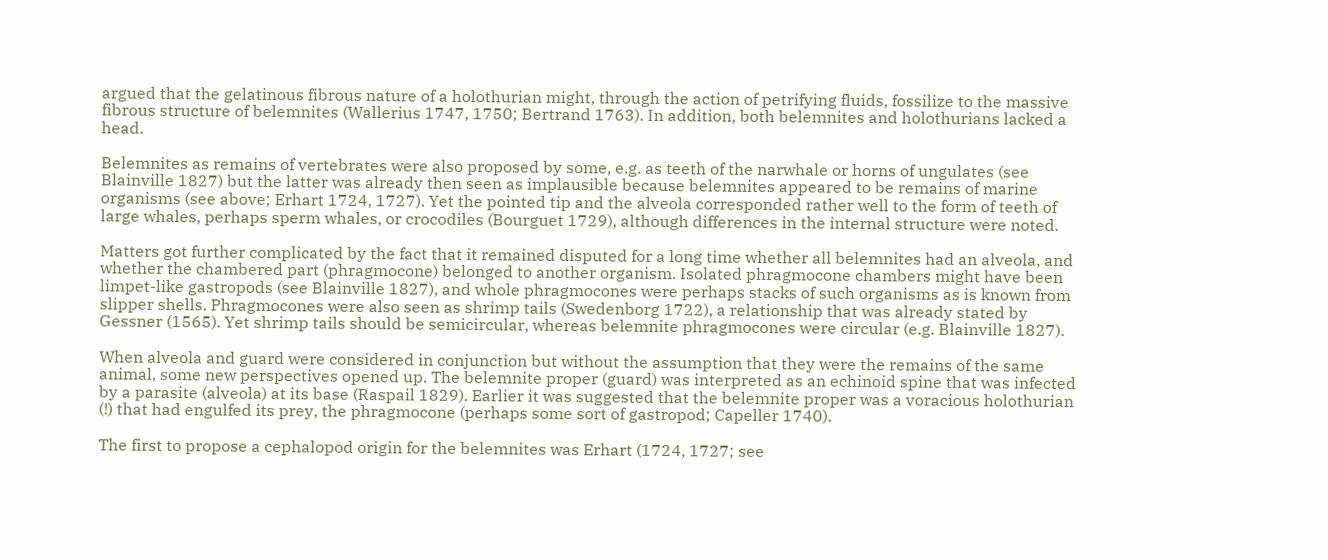argued that the gelatinous fibrous nature of a holothurian might, through the action of petrifying fluids, fossilize to the massive fibrous structure of belemnites (Wallerius 1747, 1750; Bertrand 1763). In addition, both belemnites and holothurians lacked a head.

Belemnites as remains of vertebrates were also proposed by some, e.g. as teeth of the narwhale or horns of ungulates (see Blainville 1827) but the latter was already then seen as implausible because belemnites appeared to be remains of marine organisms (see above; Erhart 1724, 1727). Yet the pointed tip and the alveola corresponded rather well to the form of teeth of large whales, perhaps sperm whales, or crocodiles (Bourguet 1729), although differences in the internal structure were noted.

Matters got further complicated by the fact that it remained disputed for a long time whether all belemnites had an alveola, and whether the chambered part (phragmocone) belonged to another organism. Isolated phragmocone chambers might have been limpet-like gastropods (see Blainville 1827), and whole phragmocones were perhaps stacks of such organisms as is known from slipper shells. Phragmocones were also seen as shrimp tails (Swedenborg 1722), a relationship that was already stated by Gessner (1565). Yet shrimp tails should be semicircular, whereas belemnite phragmocones were circular (e.g. Blainville 1827).

When alveola and guard were considered in conjunction but without the assumption that they were the remains of the same animal, some new perspectives opened up. The belemnite proper (guard) was interpreted as an echinoid spine that was infected by a parasite (alveola) at its base (Raspail 1829). Earlier it was suggested that the belemnite proper was a voracious holothurian (!) that had engulfed its prey, the phragmocone (perhaps some sort of gastropod; Capeller 1740).

The first to propose a cephalopod origin for the belemnites was Erhart (1724, 1727; see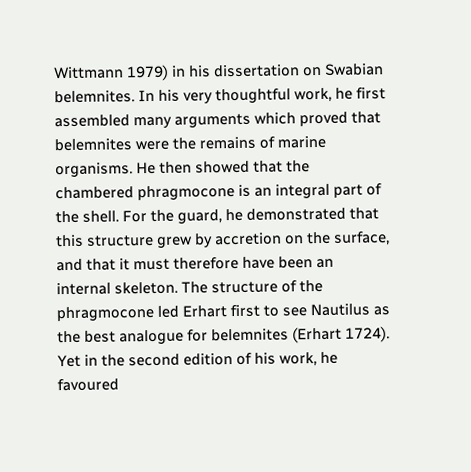Wittmann 1979) in his dissertation on Swabian belemnites. In his very thoughtful work, he first assembled many arguments which proved that belemnites were the remains of marine organisms. He then showed that the chambered phragmocone is an integral part of the shell. For the guard, he demonstrated that this structure grew by accretion on the surface, and that it must therefore have been an internal skeleton. The structure of the phragmocone led Erhart first to see Nautilus as the best analogue for belemnites (Erhart 1724). Yet in the second edition of his work, he favoured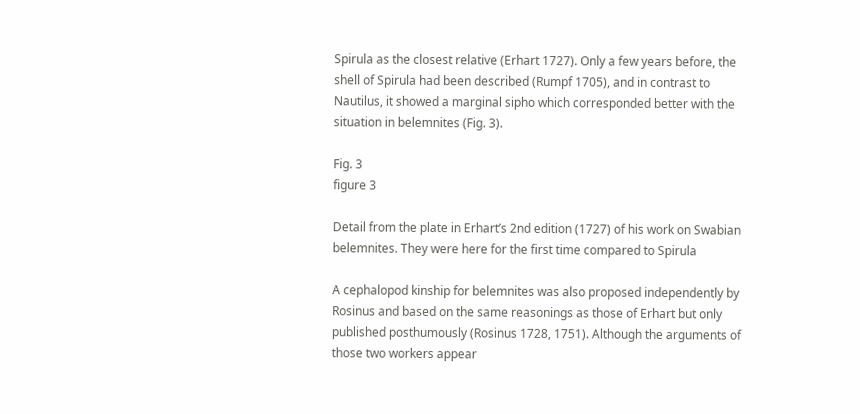Spirula as the closest relative (Erhart 1727). Only a few years before, the shell of Spirula had been described (Rumpf 1705), and in contrast to Nautilus, it showed a marginal sipho which corresponded better with the situation in belemnites (Fig. 3).

Fig. 3
figure 3

Detail from the plate in Erhart’s 2nd edition (1727) of his work on Swabian belemnites. They were here for the first time compared to Spirula

A cephalopod kinship for belemnites was also proposed independently by Rosinus and based on the same reasonings as those of Erhart but only published posthumously (Rosinus 1728, 1751). Although the arguments of those two workers appear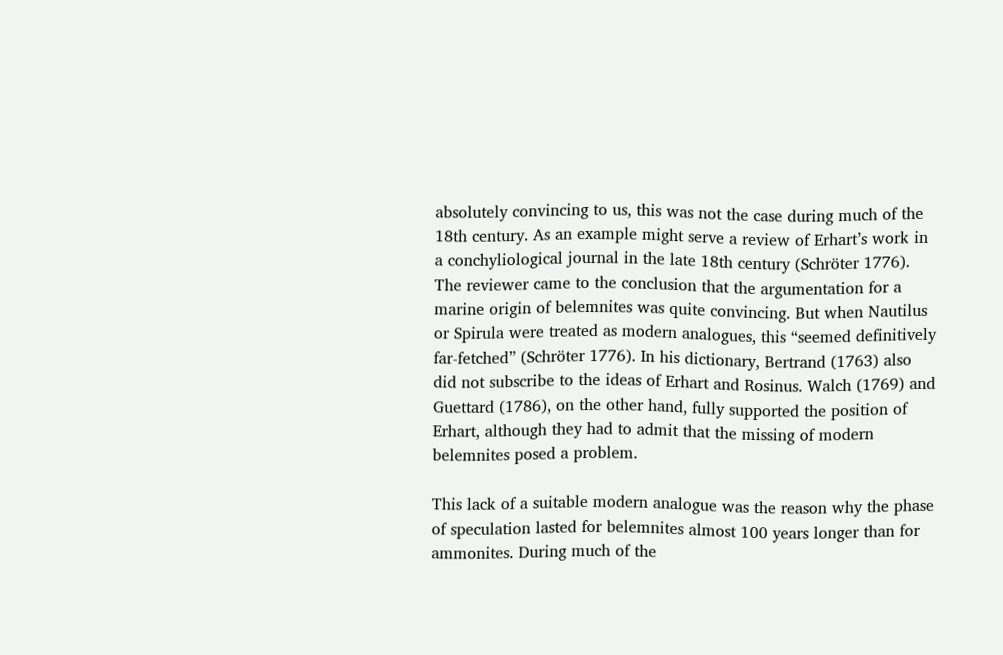absolutely convincing to us, this was not the case during much of the 18th century. As an example might serve a review of Erhart’s work in a conchyliological journal in the late 18th century (Schröter 1776). The reviewer came to the conclusion that the argumentation for a marine origin of belemnites was quite convincing. But when Nautilus or Spirula were treated as modern analogues, this “seemed definitively far-fetched” (Schröter 1776). In his dictionary, Bertrand (1763) also did not subscribe to the ideas of Erhart and Rosinus. Walch (1769) and Guettard (1786), on the other hand, fully supported the position of Erhart, although they had to admit that the missing of modern belemnites posed a problem.

This lack of a suitable modern analogue was the reason why the phase of speculation lasted for belemnites almost 100 years longer than for ammonites. During much of the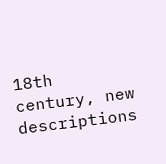18th century, new descriptions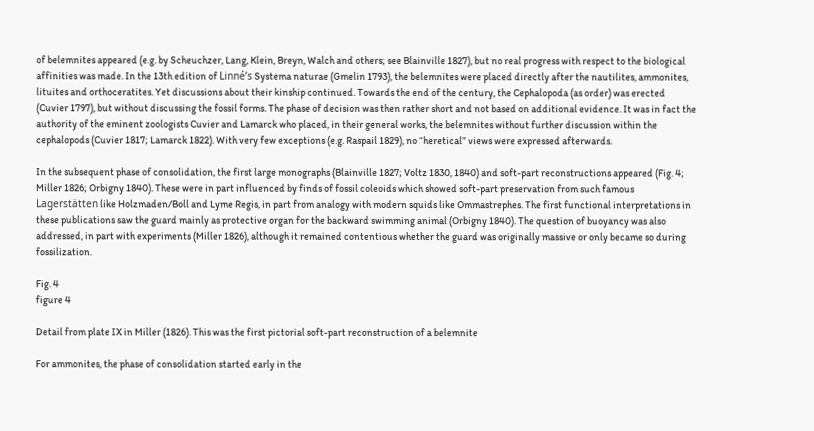of belemnites appeared (e.g. by Scheuchzer, Lang, Klein, Breyn, Walch and others; see Blainville 1827), but no real progress with respect to the biological affinities was made. In the 13th edition of Linné’s Systema naturae (Gmelin 1793), the belemnites were placed directly after the nautilites, ammonites, lituites and orthoceratites. Yet discussions about their kinship continued. Towards the end of the century, the Cephalopoda (as order) was erected (Cuvier 1797), but without discussing the fossil forms. The phase of decision was then rather short and not based on additional evidence. It was in fact the authority of the eminent zoologists Cuvier and Lamarck who placed, in their general works, the belemnites without further discussion within the cephalopods (Cuvier 1817; Lamarck 1822). With very few exceptions (e.g. Raspail 1829), no “heretical” views were expressed afterwards.

In the subsequent phase of consolidation, the first large monographs (Blainville 1827; Voltz 1830, 1840) and soft-part reconstructions appeared (Fig. 4; Miller 1826; Orbigny 1840). These were in part influenced by finds of fossil coleoids which showed soft-part preservation from such famous Lagerstätten like Holzmaden/Boll and Lyme Regis, in part from analogy with modern squids like Ommastrephes. The first functional interpretations in these publications saw the guard mainly as protective organ for the backward swimming animal (Orbigny 1840). The question of buoyancy was also addressed, in part with experiments (Miller 1826), although it remained contentious whether the guard was originally massive or only became so during fossilization.

Fig. 4
figure 4

Detail from plate IX in Miller (1826). This was the first pictorial soft-part reconstruction of a belemnite

For ammonites, the phase of consolidation started early in the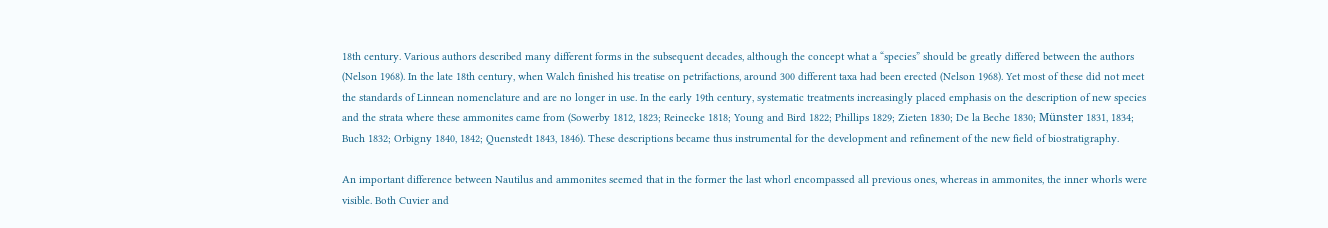18th century. Various authors described many different forms in the subsequent decades, although the concept what a “species” should be greatly differed between the authors (Nelson 1968). In the late 18th century, when Walch finished his treatise on petrifactions, around 300 different taxa had been erected (Nelson 1968). Yet most of these did not meet the standards of Linnean nomenclature and are no longer in use. In the early 19th century, systematic treatments increasingly placed emphasis on the description of new species and the strata where these ammonites came from (Sowerby 1812, 1823; Reinecke 1818; Young and Bird 1822; Phillips 1829; Zieten 1830; De la Beche 1830; Münster 1831, 1834; Buch 1832; Orbigny 1840, 1842; Quenstedt 1843, 1846). These descriptions became thus instrumental for the development and refinement of the new field of biostratigraphy.

An important difference between Nautilus and ammonites seemed that in the former the last whorl encompassed all previous ones, whereas in ammonites, the inner whorls were visible. Both Cuvier and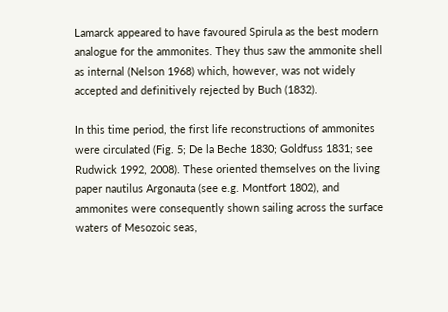Lamarck appeared to have favoured Spirula as the best modern analogue for the ammonites. They thus saw the ammonite shell as internal (Nelson 1968) which, however, was not widely accepted and definitively rejected by Buch (1832).

In this time period, the first life reconstructions of ammonites were circulated (Fig. 5; De la Beche 1830; Goldfuss 1831; see Rudwick 1992, 2008). These oriented themselves on the living paper nautilus Argonauta (see e.g. Montfort 1802), and ammonites were consequently shown sailing across the surface waters of Mesozoic seas,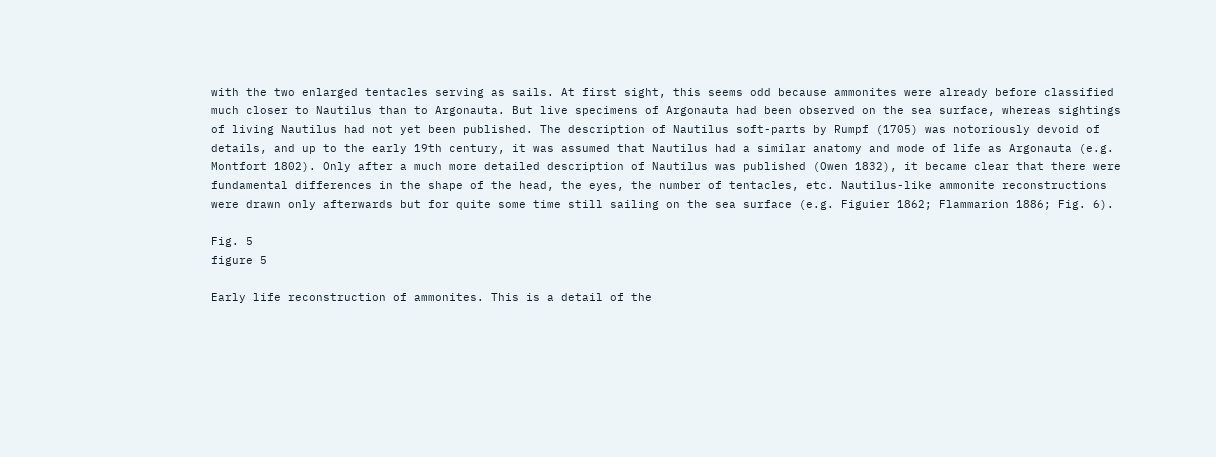with the two enlarged tentacles serving as sails. At first sight, this seems odd because ammonites were already before classified much closer to Nautilus than to Argonauta. But live specimens of Argonauta had been observed on the sea surface, whereas sightings of living Nautilus had not yet been published. The description of Nautilus soft-parts by Rumpf (1705) was notoriously devoid of details, and up to the early 19th century, it was assumed that Nautilus had a similar anatomy and mode of life as Argonauta (e.g. Montfort 1802). Only after a much more detailed description of Nautilus was published (Owen 1832), it became clear that there were fundamental differences in the shape of the head, the eyes, the number of tentacles, etc. Nautilus-like ammonite reconstructions were drawn only afterwards but for quite some time still sailing on the sea surface (e.g. Figuier 1862; Flammarion 1886; Fig. 6).

Fig. 5
figure 5

Early life reconstruction of ammonites. This is a detail of the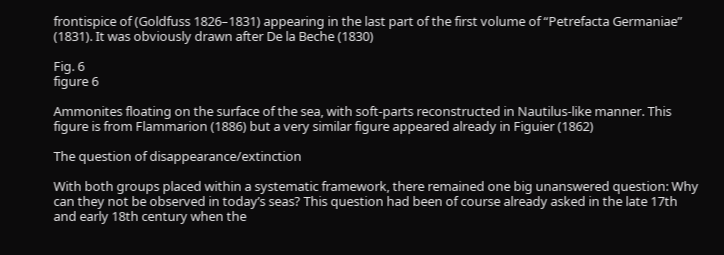frontispice of (Goldfuss 1826–1831) appearing in the last part of the first volume of “Petrefacta Germaniae” (1831). It was obviously drawn after De la Beche (1830)

Fig. 6
figure 6

Ammonites floating on the surface of the sea, with soft-parts reconstructed in Nautilus-like manner. This figure is from Flammarion (1886) but a very similar figure appeared already in Figuier (1862)

The question of disappearance/extinction

With both groups placed within a systematic framework, there remained one big unanswered question: Why can they not be observed in today’s seas? This question had been of course already asked in the late 17th and early 18th century when the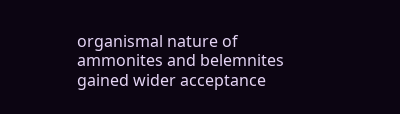organismal nature of ammonites and belemnites gained wider acceptance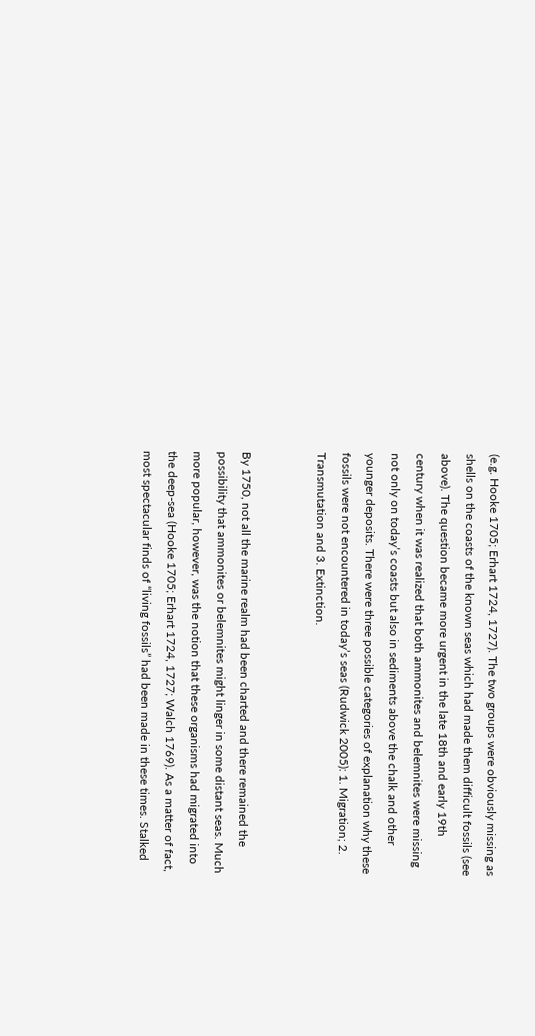(e.g. Hooke 1705; Erhart 1724, 1727). The two groups were obviously missing as shells on the coasts of the known seas which had made them difficult fossils (see above). The question became more urgent in the late 18th and early 19th century when it was realized that both ammonites and belemnites were missing not only on today’s coasts but also in sediments above the chalk and other younger deposits. There were three possible categories of explanation why these fossils were not encountered in today’s seas (Rudwick 2005): 1. Migration; 2. Transmutation and 3. Extinction.


By 1750, not all the marine realm had been charted and there remained the possibility that ammonites or belemnites might linger in some distant seas. Much more popular, however, was the notion that these organisms had migrated into the deep-sea (Hooke 1705; Erhart 1724, 1727; Walch 1769). As a matter of fact, most spectacular finds of “living fossils” had been made in these times. Stalked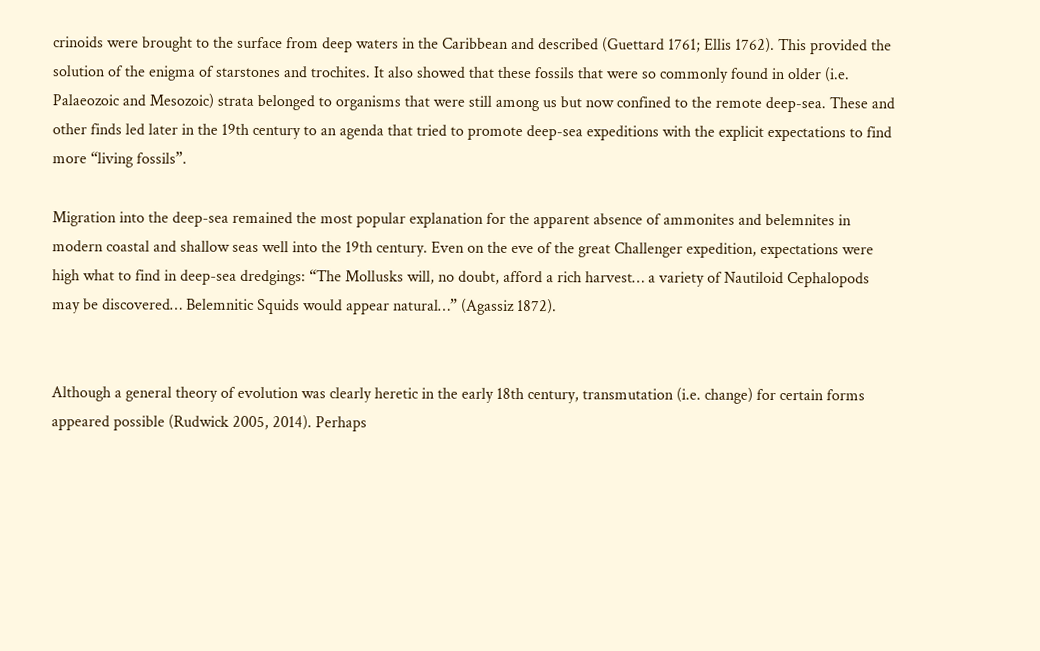crinoids were brought to the surface from deep waters in the Caribbean and described (Guettard 1761; Ellis 1762). This provided the solution of the enigma of starstones and trochites. It also showed that these fossils that were so commonly found in older (i.e. Palaeozoic and Mesozoic) strata belonged to organisms that were still among us but now confined to the remote deep-sea. These and other finds led later in the 19th century to an agenda that tried to promote deep-sea expeditions with the explicit expectations to find more “living fossils”.

Migration into the deep-sea remained the most popular explanation for the apparent absence of ammonites and belemnites in modern coastal and shallow seas well into the 19th century. Even on the eve of the great Challenger expedition, expectations were high what to find in deep-sea dredgings: “The Mollusks will, no doubt, afford a rich harvest… a variety of Nautiloid Cephalopods may be discovered… Belemnitic Squids would appear natural…” (Agassiz 1872).


Although a general theory of evolution was clearly heretic in the early 18th century, transmutation (i.e. change) for certain forms appeared possible (Rudwick 2005, 2014). Perhaps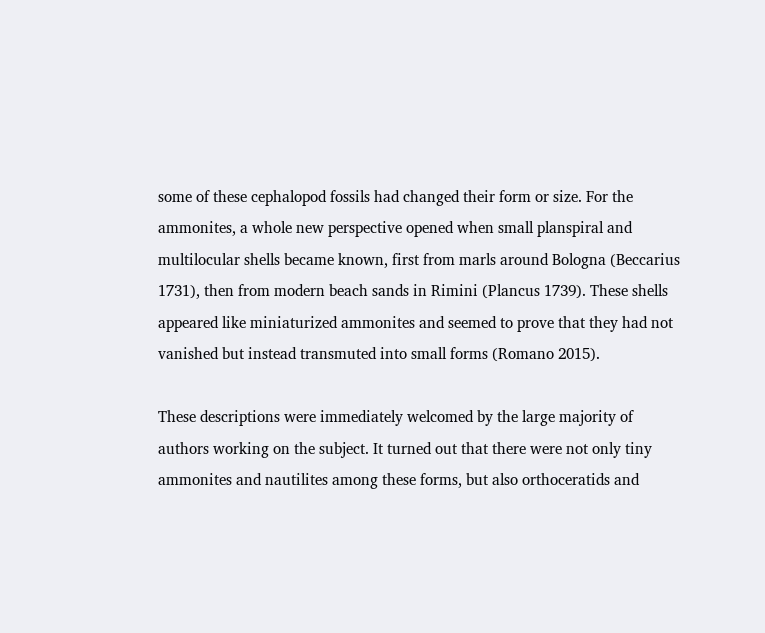some of these cephalopod fossils had changed their form or size. For the ammonites, a whole new perspective opened when small planspiral and multilocular shells became known, first from marls around Bologna (Beccarius 1731), then from modern beach sands in Rimini (Plancus 1739). These shells appeared like miniaturized ammonites and seemed to prove that they had not vanished but instead transmuted into small forms (Romano 2015).

These descriptions were immediately welcomed by the large majority of authors working on the subject. It turned out that there were not only tiny ammonites and nautilites among these forms, but also orthoceratids and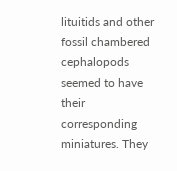lituitids and other fossil chambered cephalopods seemed to have their corresponding miniatures. They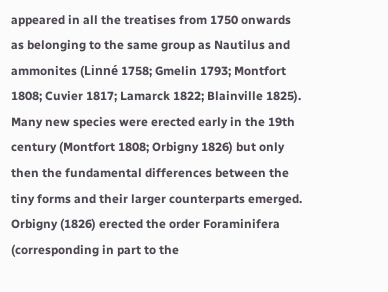appeared in all the treatises from 1750 onwards as belonging to the same group as Nautilus and ammonites (Linné 1758; Gmelin 1793; Montfort 1808; Cuvier 1817; Lamarck 1822; Blainville 1825). Many new species were erected early in the 19th century (Montfort 1808; Orbigny 1826) but only then the fundamental differences between the tiny forms and their larger counterparts emerged. Orbigny (1826) erected the order Foraminifera (corresponding in part to the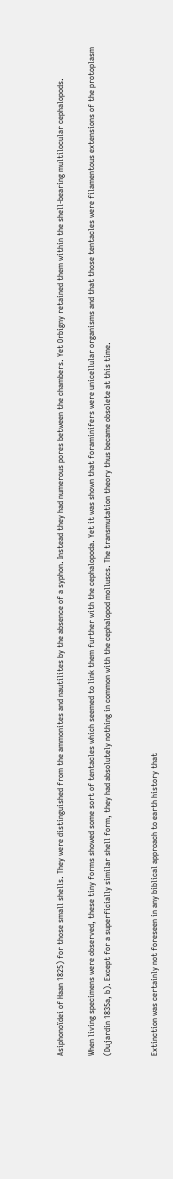Asiphonoïdei of Haan 1825) for those small shells. They were distinguished from the ammonites and nautilites by the absence of a syphon. Instead they had numerous pores between the chambers. Yet Orbigny retained them within the shell-bearing multilocular cephalopods.

When living specimens were observed, these tiny forms showed some sort of tentacles which seemed to link them further with the cephalopoda. Yet it was shown that foraminifers were unicellular organisms and that those tentacles were filamentous extensions of the protoplasm (Dujardin 1835a, b). Except for a superficially similar shell form, they had absolutely nothing in common with the cephalopod molluscs. The transmutation theory thus became obsolete at this time.


Extinction was certainly not foreseen in any biblical approach to earth history that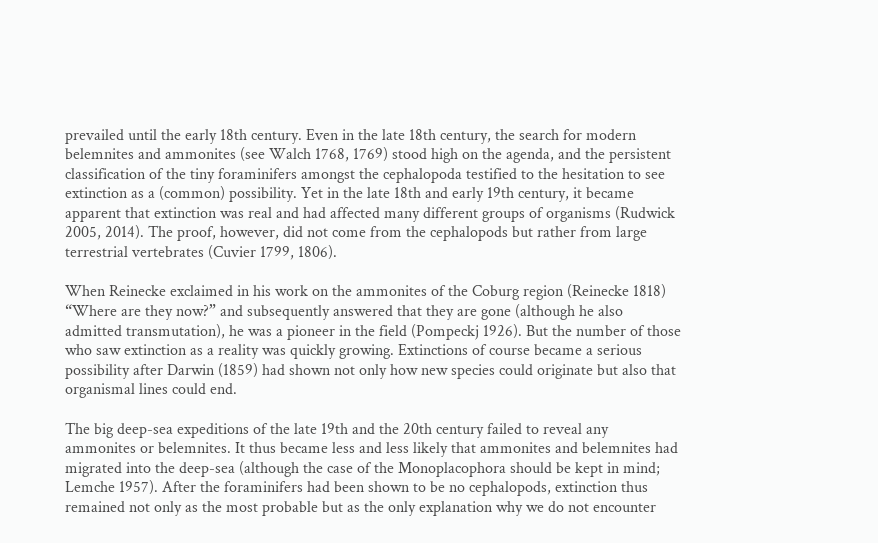prevailed until the early 18th century. Even in the late 18th century, the search for modern belemnites and ammonites (see Walch 1768, 1769) stood high on the agenda, and the persistent classification of the tiny foraminifers amongst the cephalopoda testified to the hesitation to see extinction as a (common) possibility. Yet in the late 18th and early 19th century, it became apparent that extinction was real and had affected many different groups of organisms (Rudwick 2005, 2014). The proof, however, did not come from the cephalopods but rather from large terrestrial vertebrates (Cuvier 1799, 1806).

When Reinecke exclaimed in his work on the ammonites of the Coburg region (Reinecke 1818) “Where are they now?” and subsequently answered that they are gone (although he also admitted transmutation), he was a pioneer in the field (Pompeckj 1926). But the number of those who saw extinction as a reality was quickly growing. Extinctions of course became a serious possibility after Darwin (1859) had shown not only how new species could originate but also that organismal lines could end.

The big deep-sea expeditions of the late 19th and the 20th century failed to reveal any ammonites or belemnites. It thus became less and less likely that ammonites and belemnites had migrated into the deep-sea (although the case of the Monoplacophora should be kept in mind; Lemche 1957). After the foraminifers had been shown to be no cephalopods, extinction thus remained not only as the most probable but as the only explanation why we do not encounter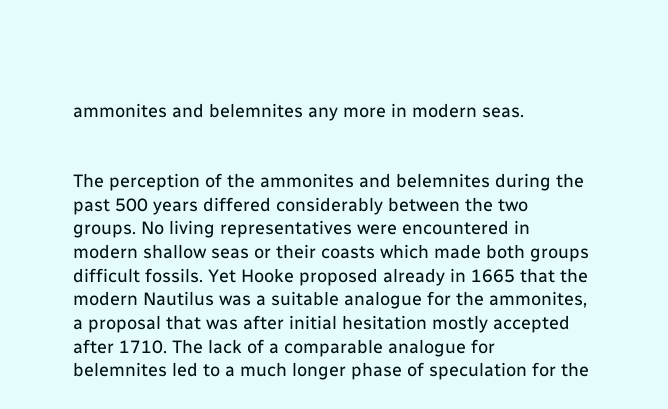ammonites and belemnites any more in modern seas.


The perception of the ammonites and belemnites during the past 500 years differed considerably between the two groups. No living representatives were encountered in modern shallow seas or their coasts which made both groups difficult fossils. Yet Hooke proposed already in 1665 that the modern Nautilus was a suitable analogue for the ammonites, a proposal that was after initial hesitation mostly accepted after 1710. The lack of a comparable analogue for belemnites led to a much longer phase of speculation for the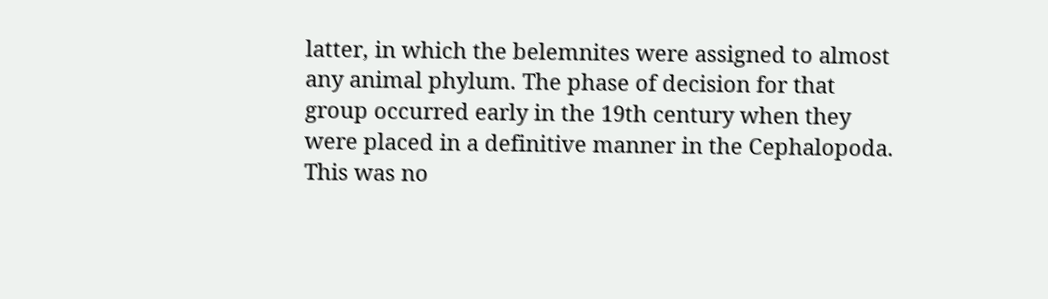latter, in which the belemnites were assigned to almost any animal phylum. The phase of decision for that group occurred early in the 19th century when they were placed in a definitive manner in the Cephalopoda. This was no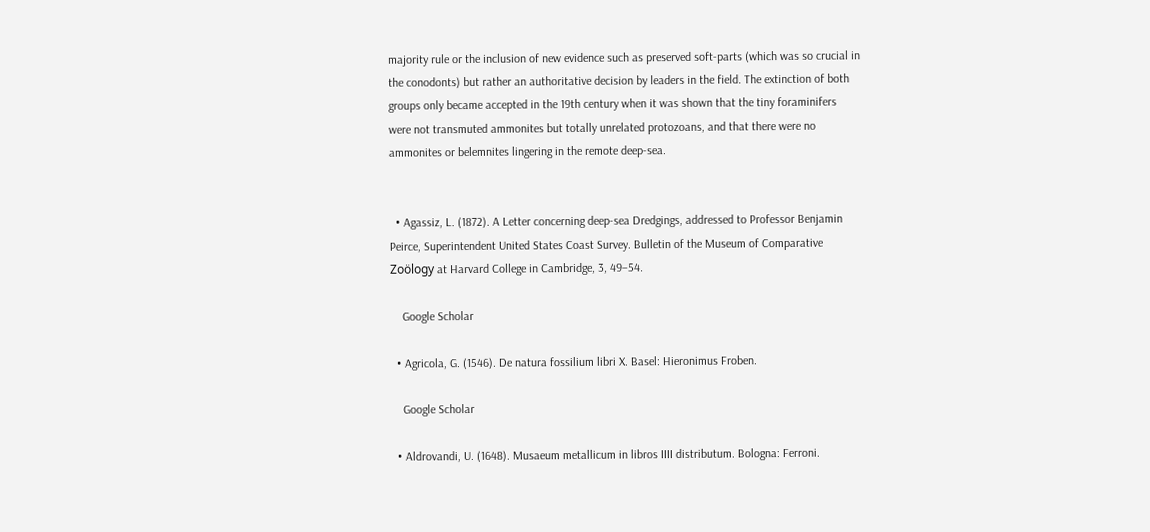majority rule or the inclusion of new evidence such as preserved soft-parts (which was so crucial in the conodonts) but rather an authoritative decision by leaders in the field. The extinction of both groups only became accepted in the 19th century when it was shown that the tiny foraminifers were not transmuted ammonites but totally unrelated protozoans, and that there were no ammonites or belemnites lingering in the remote deep-sea.


  • Agassiz, L. (1872). A Letter concerning deep-sea Dredgings, addressed to Professor Benjamin Peirce, Superintendent United States Coast Survey. Bulletin of the Museum of Comparative Zoölogy at Harvard College in Cambridge, 3, 49–54.

    Google Scholar

  • Agricola, G. (1546). De natura fossilium libri X. Basel: Hieronimus Froben.

    Google Scholar

  • Aldrovandi, U. (1648). Musaeum metallicum in libros IIII distributum. Bologna: Ferroni.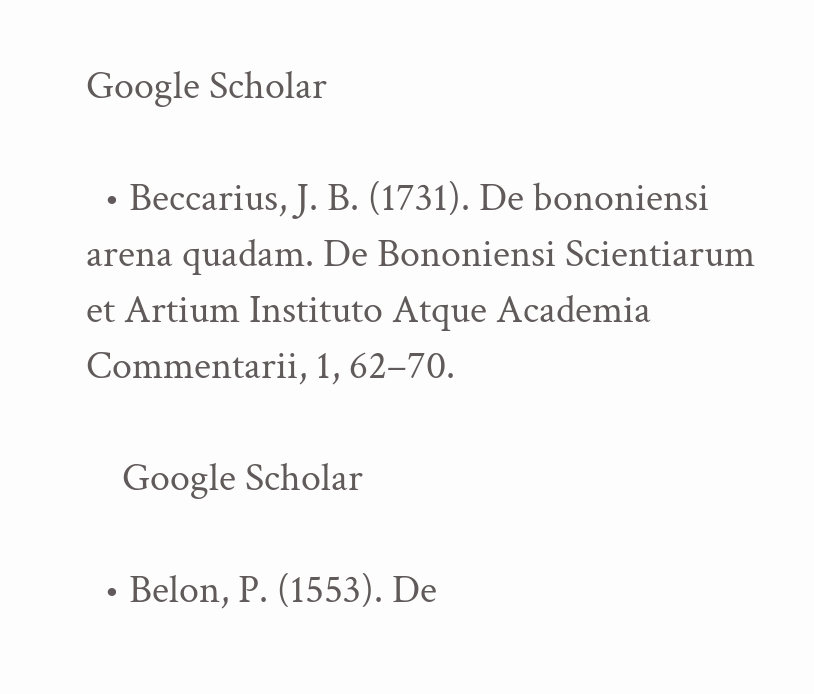Google Scholar

  • Beccarius, J. B. (1731). De bononiensi arena quadam. De Bononiensi Scientiarum et Artium Instituto Atque Academia Commentarii, 1, 62–70.

    Google Scholar

  • Belon, P. (1553). De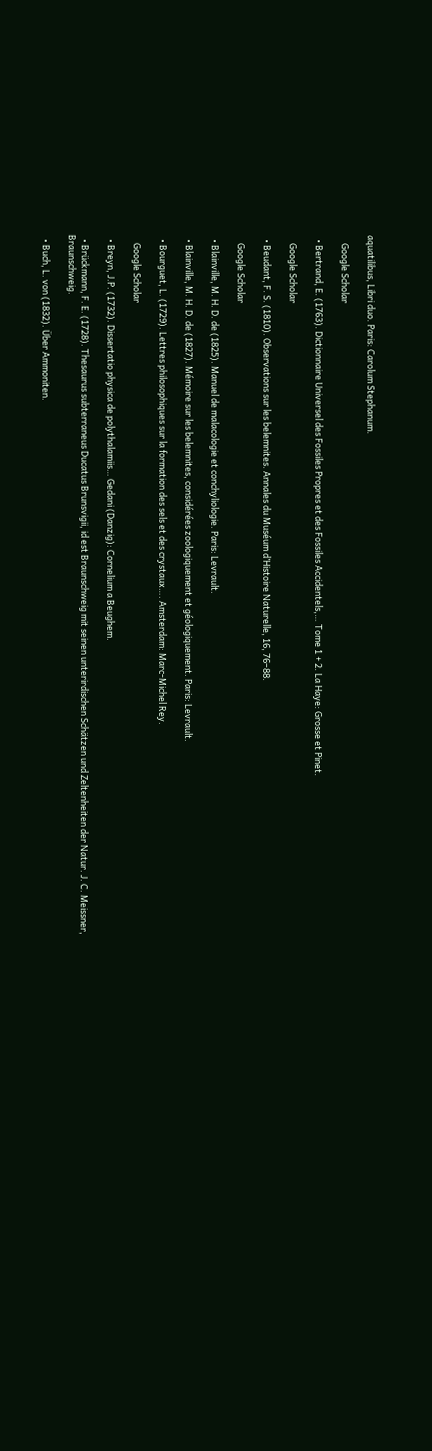aquatilibus, Libri duo. Paris: Carolum Stephanum.

    Google Scholar

  • Bertrand, E. (1763). Dictionnaire Universel des Fossiles Propres et des Fossiles Accidentels,… Tome 1 + 2. La Haye: Grosse et Pinet.

    Google Scholar

  • Beudant, F. S. (1810). Observations sur les belemnites. Annales du Muséum d’Histoire Naturelle, 16, 76–88.

    Google Scholar

  • Blainville, M. H. D. de (1825). Manuel de malacologie et conchyliologie. Paris: Levrault.

  • Blainville, M. H. D. de (1827). Mémoire sur les belemnites, considérées zoologiquement et géologiquement. Paris: Levrault.

  • Bourguet, L. (1729). Lettres philosophiques sur la formation des sels et des crystaux…. Amsterdam: Marc-Michel Rey.

    Google Scholar

  • Breyn, J.P. (1732). Dissertatio physica de polythalamiis… Gedani (Danzig): Cornelium a Beughem.

  • Brückmann, F. E. (1728). Thesaurus subterraneus Ducatus Brunsvigii, id est Braunschweig mit seinen unterirdischen Schätzen und Zeltenheiten der Natur. J. C. Meissner, Braunschweig.

  • Buch, L. von (1832). Über Ammoniten.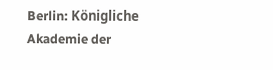Berlin: Königliche Akademie der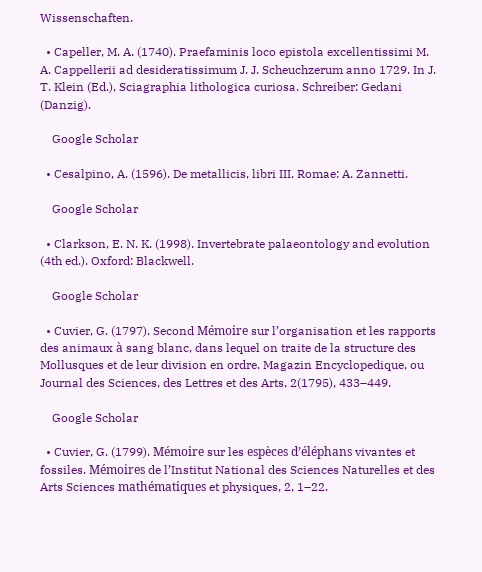Wissenschaften.

  • Capeller, M. A. (1740). Praefaminis loco epistola excellentissimi M. A. Cappellerii ad desideratissimum J. J. Scheuchzerum anno 1729. In J. T. Klein (Ed.), Sciagraphia lithologica curiosa. Schreiber: Gedani (Danzig).

    Google Scholar

  • Cesalpino, A. (1596). De metallicis, libri III. Romae: A. Zannetti.

    Google Scholar

  • Clarkson, E. N. K. (1998). Invertebrate palaeontology and evolution (4th ed.). Oxford: Blackwell.

    Google Scholar

  • Cuvier, G. (1797). Second Mémoire sur l’organisation et les rapports des animaux à sang blanc, dans lequel on traite de la structure des Mollusques et de leur division en ordre. Magazin Encyclopedique, ou Journal des Sciences, des Lettres et des Arts, 2(1795), 433–449.

    Google Scholar

  • Cuvier, G. (1799). Mémoire sur les espèces d’éléphans vivantes et fossiles. Mémoires de l’Institut National des Sciences Naturelles et des Arts Sciences mathématiques et physiques, 2, 1–22.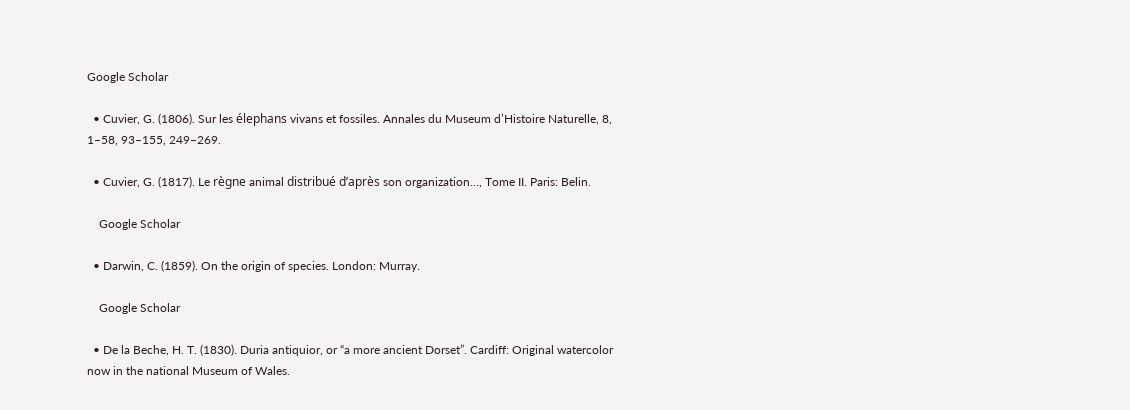Google Scholar

  • Cuvier, G. (1806). Sur les élephans vivans et fossiles. Annales du Museum d’Histoire Naturelle, 8, 1–58, 93–155, 249–269.

  • Cuvier, G. (1817). Le règne animal distribué d’après son organization…, Tome II. Paris: Belin.

    Google Scholar

  • Darwin, C. (1859). On the origin of species. London: Murray.

    Google Scholar

  • De la Beche, H. T. (1830). Duria antiquior, or “a more ancient Dorset”. Cardiff: Original watercolor now in the national Museum of Wales.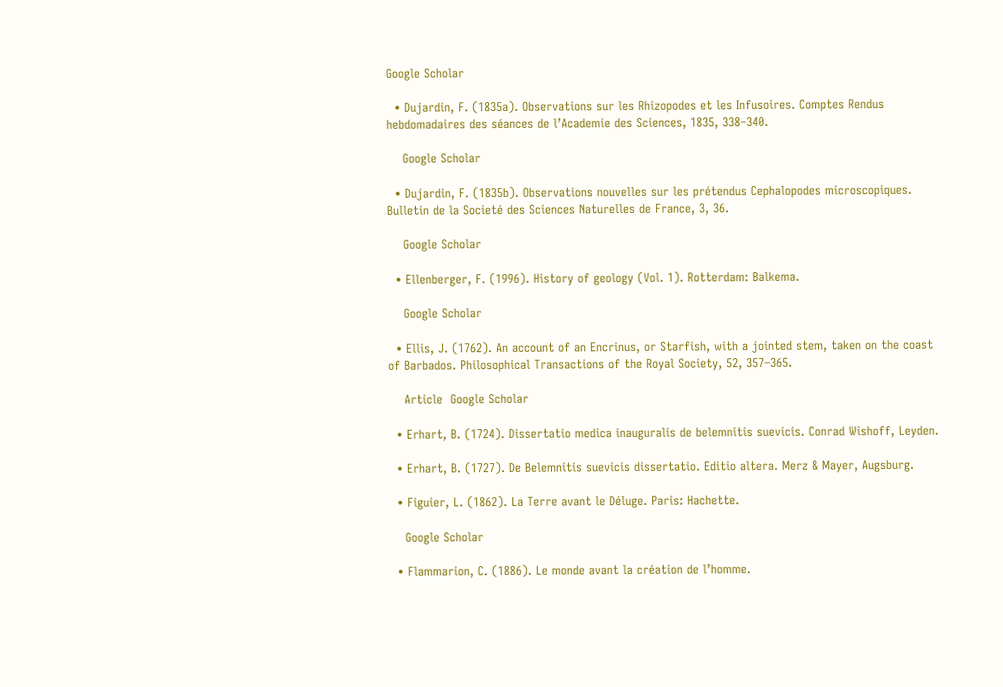Google Scholar

  • Dujardin, F. (1835a). Observations sur les Rhizopodes et les Infusoires. Comptes Rendus hebdomadaires des séances de l’Academie des Sciences, 1835, 338–340.

    Google Scholar

  • Dujardin, F. (1835b). Observations nouvelles sur les prétendus Cephalopodes microscopiques. Bulletin de la Societé des Sciences Naturelles de France, 3, 36.

    Google Scholar

  • Ellenberger, F. (1996). History of geology (Vol. 1). Rotterdam: Balkema.

    Google Scholar

  • Ellis, J. (1762). An account of an Encrinus, or Starfish, with a jointed stem, taken on the coast of Barbados. Philosophical Transactions of the Royal Society, 52, 357–365.

    Article  Google Scholar

  • Erhart, B. (1724). Dissertatio medica inauguralis de belemnitis suevicis. Conrad Wishoff, Leyden.

  • Erhart, B. (1727). De Belemnitis suevicis dissertatio. Editio altera. Merz & Mayer, Augsburg.

  • Figuier, L. (1862). La Terre avant le Déluge. Paris: Hachette.

    Google Scholar

  • Flammarion, C. (1886). Le monde avant la création de l’homme.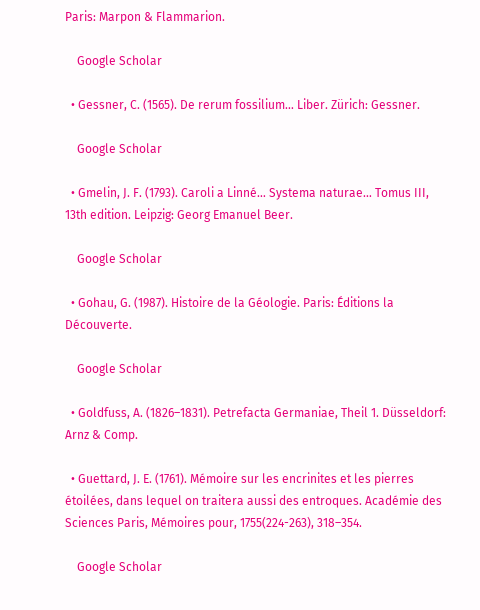Paris: Marpon & Flammarion.

    Google Scholar

  • Gessner, C. (1565). De rerum fossilium… Liber. Zürich: Gessner.

    Google Scholar

  • Gmelin, J. F. (1793). Caroli a Linné… Systema naturae… Tomus III, 13th edition. Leipzig: Georg Emanuel Beer.

    Google Scholar

  • Gohau, G. (1987). Histoire de la Géologie. Paris: Éditions la Découverte.

    Google Scholar

  • Goldfuss, A. (1826–1831). Petrefacta Germaniae, Theil 1. Düsseldorf: Arnz & Comp.

  • Guettard, J. E. (1761). Mémoire sur les encrinites et les pierres étoilées, dans lequel on traitera aussi des entroques. Académie des Sciences Paris, Mémoires pour, 1755(224-263), 318–354.

    Google Scholar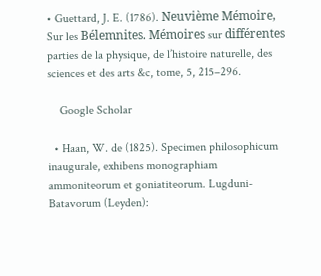• Guettard, J. E. (1786). Neuvième Mémoire, Sur les Bélemnites. Mémoires sur différentes parties de la physique, de l’histoire naturelle, des sciences et des arts &c, tome, 5, 215–296.

    Google Scholar

  • Haan, W. de (1825). Specimen philosophicum inaugurale, exhibens monographiam ammoniteorum et goniatiteorum. Lugduni-Batavorum (Leyden):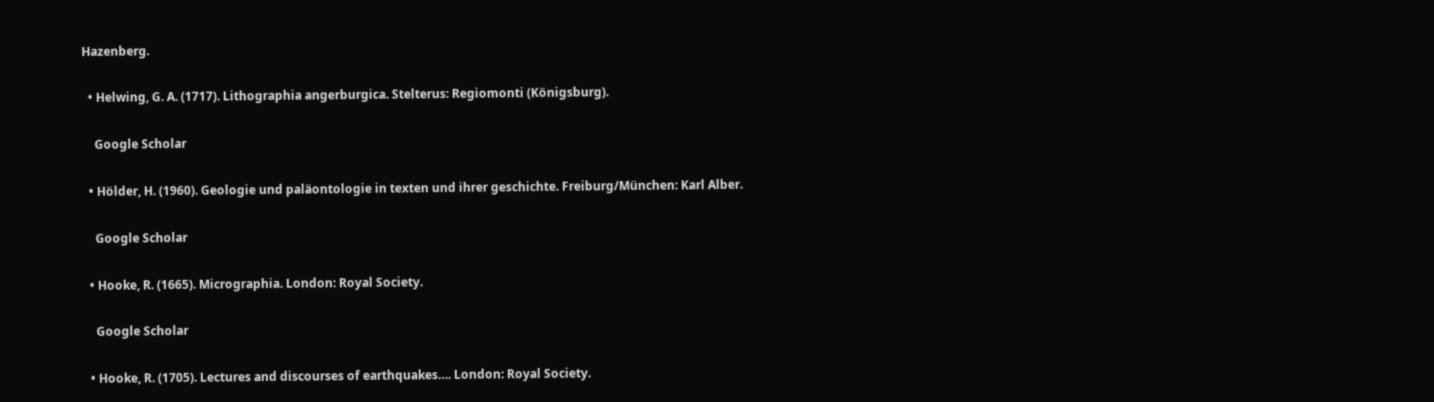Hazenberg.

  • Helwing, G. A. (1717). Lithographia angerburgica. Stelterus: Regiomonti (Königsburg).

    Google Scholar

  • Hölder, H. (1960). Geologie und paläontologie in texten und ihrer geschichte. Freiburg/München: Karl Alber.

    Google Scholar

  • Hooke, R. (1665). Micrographia. London: Royal Society.

    Google Scholar

  • Hooke, R. (1705). Lectures and discourses of earthquakes…. London: Royal Society.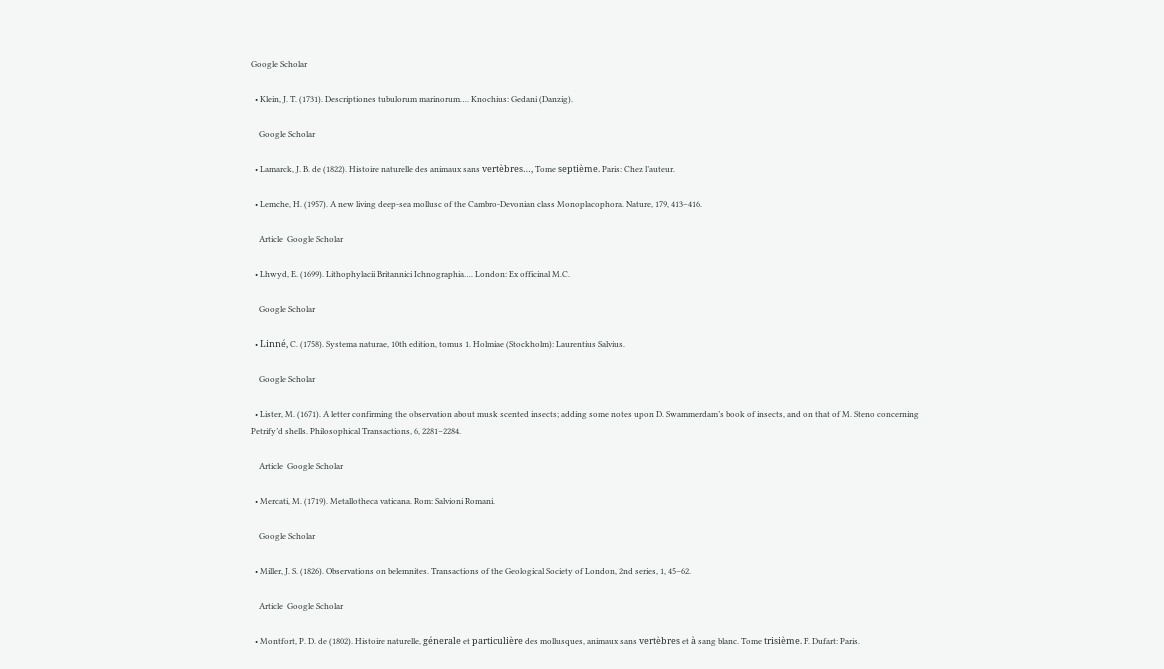Google Scholar

  • Klein, J. T. (1731). Descriptiones tubulorum marinorum…. Knochius: Gedani (Danzig).

    Google Scholar

  • Lamarck, J. B. de (1822). Histoire naturelle des animaux sans vertèbres…, Tome septième. Paris: Chez l’auteur.

  • Lemche, H. (1957). A new living deep-sea mollusc of the Cambro-Devonian class Monoplacophora. Nature, 179, 413–416.

    Article  Google Scholar

  • Lhwyd, E. (1699). Lithophylacii Britannici Ichnographia…. London: Ex officinal M.C.

    Google Scholar

  • Linné, C. (1758). Systema naturae, 10th edition, tomus 1. Holmiae (Stockholm): Laurentius Salvius.

    Google Scholar

  • Lister, M. (1671). A letter confirming the observation about musk scented insects; adding some notes upon D. Swammerdam’s book of insects, and on that of M. Steno concerning Petrify’d shells. Philosophical Transactions, 6, 2281–2284.

    Article  Google Scholar

  • Mercati, M. (1719). Metallotheca vaticana. Rom: Salvioni Romani.

    Google Scholar

  • Miller, J. S. (1826). Observations on belemnites. Transactions of the Geological Society of London, 2nd series, 1, 45–62.

    Article  Google Scholar

  • Montfort, P. D. de (1802). Histoire naturelle, génerale et particulière des mollusques, animaux sans vertèbres et à sang blanc. Tome trisième. F. Dufart: Paris.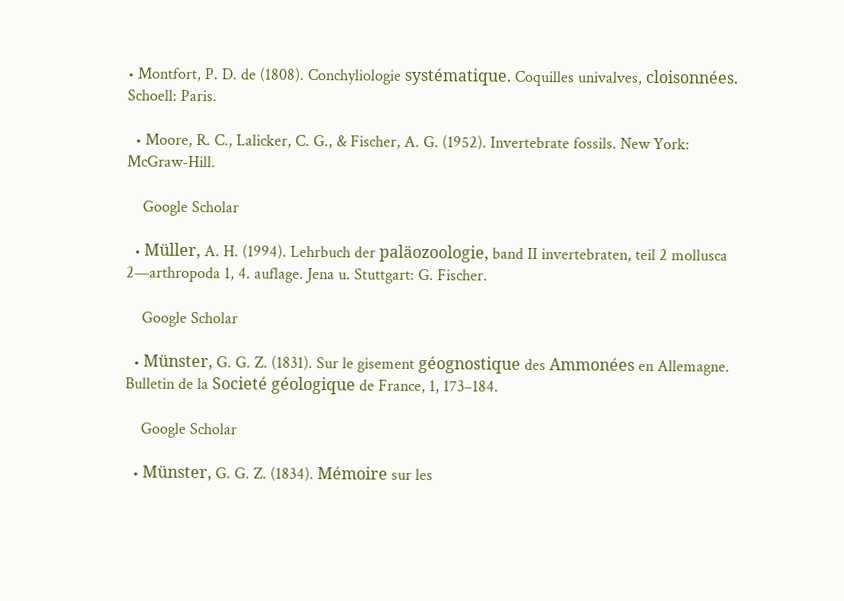• Montfort, P. D. de (1808). Conchyliologie systématique. Coquilles univalves, cloisonnées. Schoell: Paris.

  • Moore, R. C., Lalicker, C. G., & Fischer, A. G. (1952). Invertebrate fossils. New York: McGraw-Hill.

    Google Scholar

  • Müller, A. H. (1994). Lehrbuch der paläozoologie, band II invertebraten, teil 2 mollusca 2—arthropoda 1, 4. auflage. Jena u. Stuttgart: G. Fischer.

    Google Scholar

  • Münster, G. G. Z. (1831). Sur le gisement géognostique des Ammonées en Allemagne. Bulletin de la Societé géologique de France, 1, 173–184.

    Google Scholar

  • Münster, G. G. Z. (1834). Mémoire sur les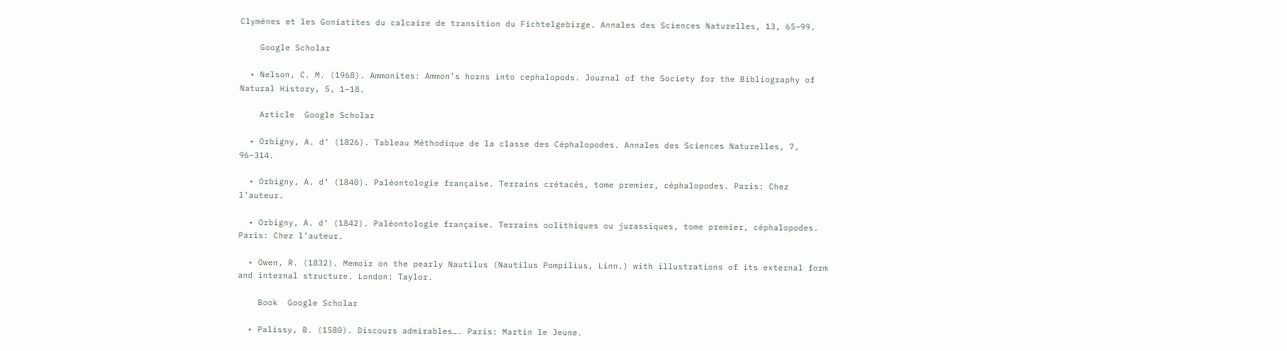Clymènes et les Goniatites du calcaire de transition du Fichtelgebirge. Annales des Sciences Naturelles, 13, 65–99.

    Google Scholar

  • Nelson, C. M. (1968). Ammonites: Ammon’s horns into cephalopods. Journal of the Society for the Bibliography of Natural History, 5, 1–18.

    Article  Google Scholar

  • Orbigny, A. d‘ (1826). Tableau Méthodique de la classe des Céphalopodes. Annales des Sciences Naturelles, 7, 96–314.

  • Orbigny, A. d‘ (1840). Paléontologie française. Terrains crétacés, tome premier, céphalopodes. Paris: Chez l’auteur.

  • Orbigny, A. d‘ (1842). Paléontologie française. Terrains oolithiques ou jurassiques, tome premier, céphalopodes. Paris: Chez l’auteur.

  • Owen, R. (1832). Memoir on the pearly Nautilus (Nautilus Pompilius, Linn.) with illustrations of its external form and internal structure. London: Taylor.

    Book  Google Scholar

  • Palissy, B. (1580). Discours admirables…. Paris: Martin le Jeune.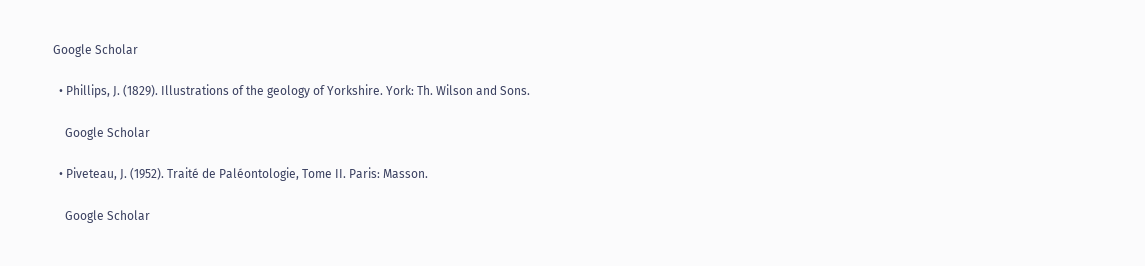Google Scholar

  • Phillips, J. (1829). Illustrations of the geology of Yorkshire. York: Th. Wilson and Sons.

    Google Scholar

  • Piveteau, J. (1952). Traité de Paléontologie, Tome II. Paris: Masson.

    Google Scholar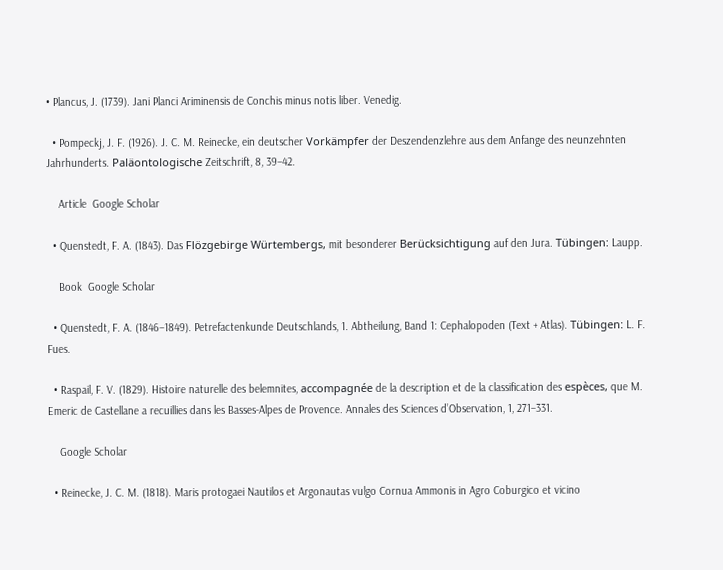• Plancus, J. (1739). Jani Planci Ariminensis de Conchis minus notis liber. Venedig.

  • Pompeckj, J. F. (1926). J. C. M. Reinecke, ein deutscher Vorkämpfer der Deszendenzlehre aus dem Anfange des neunzehnten Jahrhunderts. Paläontologische Zeitschrift, 8, 39–42.

    Article  Google Scholar

  • Quenstedt, F. A. (1843). Das Flözgebirge Würtembergs, mit besonderer Berücksichtigung auf den Jura. Tübingen: Laupp.

    Book  Google Scholar

  • Quenstedt, F. A. (1846–1849). Petrefactenkunde Deutschlands, 1. Abtheilung, Band 1: Cephalopoden (Text + Atlas). Tübingen: L. F. Fues.

  • Raspail, F. V. (1829). Histoire naturelle des belemnites, accompagnée de la description et de la classification des espèces, que M. Emeric de Castellane a recuillies dans les Basses-Alpes de Provence. Annales des Sciences d’Observation, 1, 271–331.

    Google Scholar

  • Reinecke, J. C. M. (1818). Maris protogaei Nautilos et Argonautas vulgo Cornua Ammonis in Agro Coburgico et vicino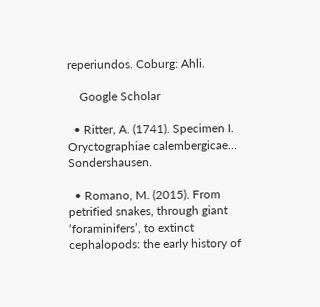reperiundos. Coburg: Ahli.

    Google Scholar

  • Ritter, A. (1741). Specimen I. Oryctographiae calembergicae… Sondershausen.

  • Romano, M. (2015). From petrified snakes, through giant ‘foraminifers’, to extinct cephalopods: the early history of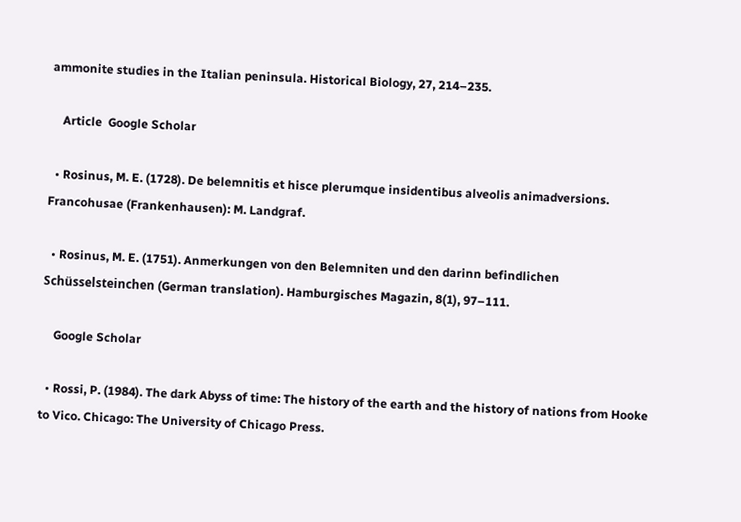ammonite studies in the Italian peninsula. Historical Biology, 27, 214–235.

    Article  Google Scholar

  • Rosinus, M. E. (1728). De belemnitis et hisce plerumque insidentibus alveolis animadversions. Francohusae (Frankenhausen): M. Landgraf.

  • Rosinus, M. E. (1751). Anmerkungen von den Belemniten und den darinn befindlichen Schüsselsteinchen (German translation). Hamburgisches Magazin, 8(1), 97–111.

    Google Scholar

  • Rossi, P. (1984). The dark Abyss of time: The history of the earth and the history of nations from Hooke to Vico. Chicago: The University of Chicago Press.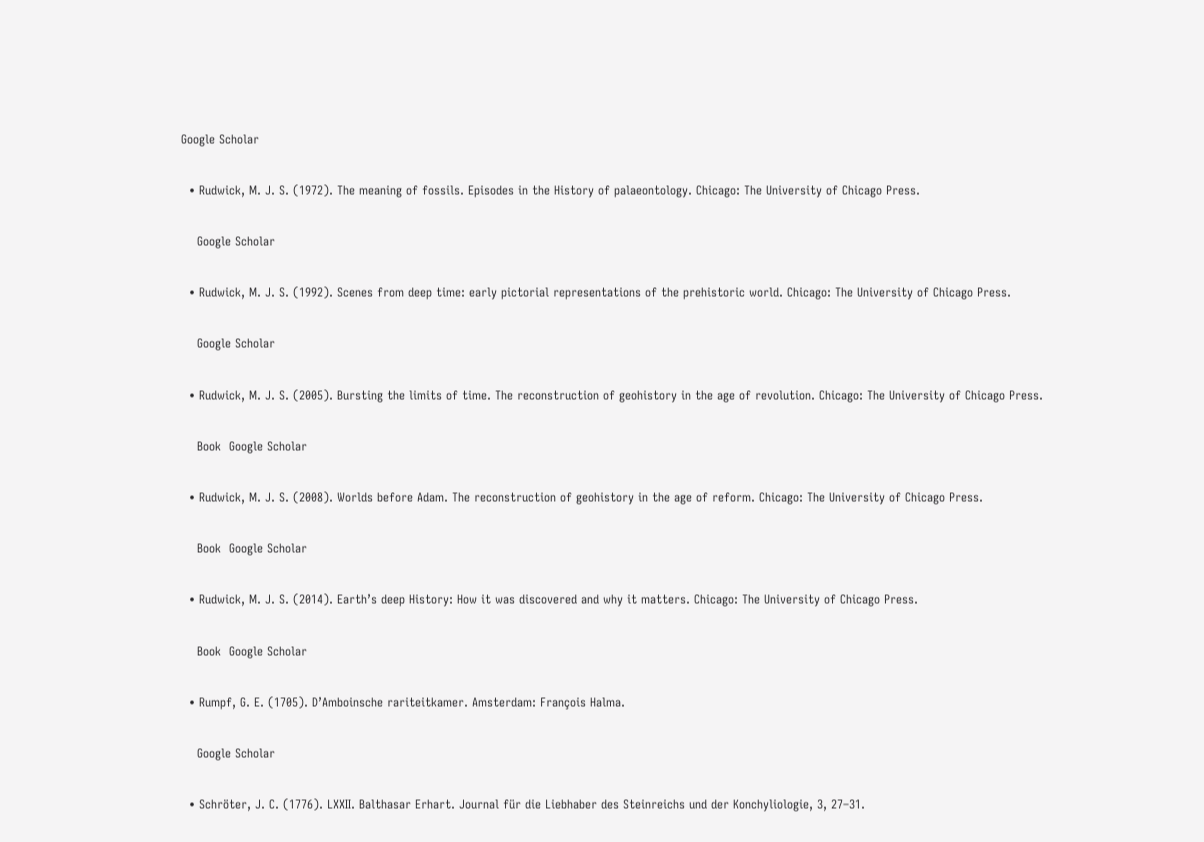Google Scholar

  • Rudwick, M. J. S. (1972). The meaning of fossils. Episodes in the History of palaeontology. Chicago: The University of Chicago Press.

    Google Scholar

  • Rudwick, M. J. S. (1992). Scenes from deep time: early pictorial representations of the prehistoric world. Chicago: The University of Chicago Press.

    Google Scholar

  • Rudwick, M. J. S. (2005). Bursting the limits of time. The reconstruction of geohistory in the age of revolution. Chicago: The University of Chicago Press.

    Book  Google Scholar

  • Rudwick, M. J. S. (2008). Worlds before Adam. The reconstruction of geohistory in the age of reform. Chicago: The University of Chicago Press.

    Book  Google Scholar

  • Rudwick, M. J. S. (2014). Earth’s deep History: How it was discovered and why it matters. Chicago: The University of Chicago Press.

    Book  Google Scholar

  • Rumpf, G. E. (1705). D’Amboinsche rariteitkamer. Amsterdam: François Halma.

    Google Scholar

  • Schröter, J. C. (1776). LXXII. Balthasar Erhart. Journal für die Liebhaber des Steinreichs und der Konchyliologie, 3, 27–31.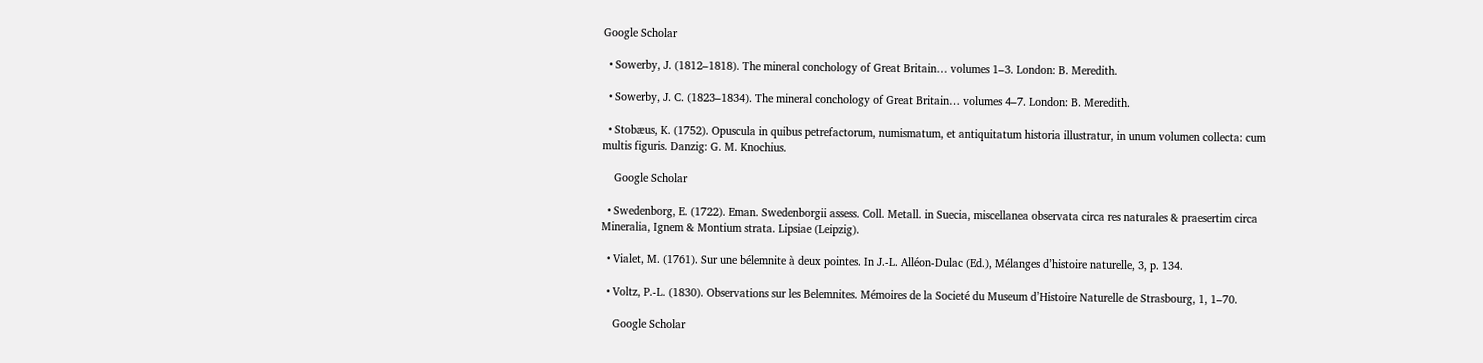Google Scholar

  • Sowerby, J. (1812–1818). The mineral conchology of Great Britain… volumes 1–3. London: B. Meredith.

  • Sowerby, J. C. (1823–1834). The mineral conchology of Great Britain… volumes 4–7. London: B. Meredith.

  • Stobæus, K. (1752). Opuscula in quibus petrefactorum, numismatum, et antiquitatum historia illustratur, in unum volumen collecta: cum multis figuris. Danzig: G. M. Knochius.

    Google Scholar

  • Swedenborg, E. (1722). Eman. Swedenborgii assess. Coll. Metall. in Suecia, miscellanea observata circa res naturales & praesertim circa Mineralia, Ignem & Montium strata. Lipsiae (Leipzig).

  • Vialet, M. (1761). Sur une bélemnite à deux pointes. In J.-L. Alléon-Dulac (Ed.), Mélanges d’histoire naturelle, 3, p. 134.

  • Voltz, P.-L. (1830). Observations sur les Belemnites. Mémoires de la Societé du Museum d’Histoire Naturelle de Strasbourg, 1, 1–70.

    Google Scholar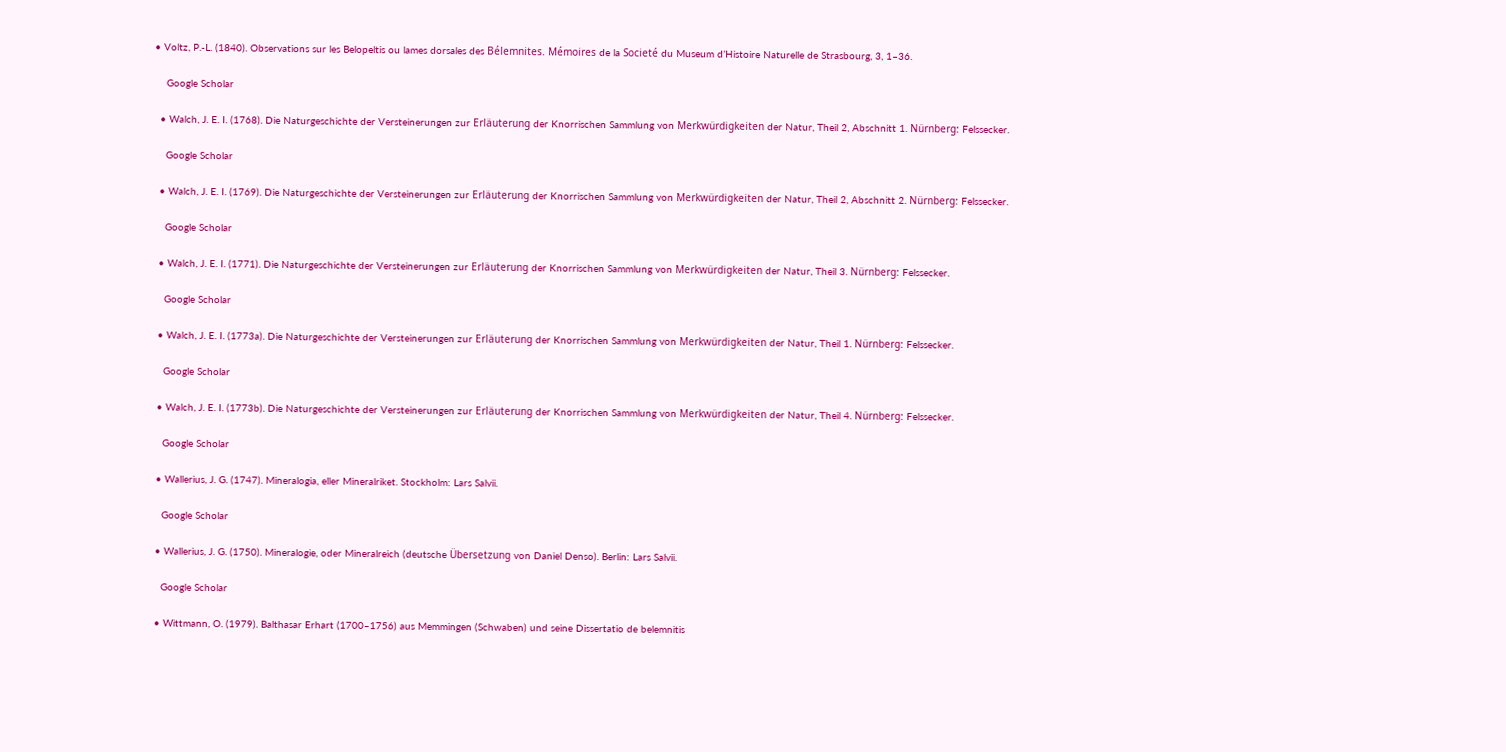• Voltz, P.-L. (1840). Observations sur les Belopeltis ou lames dorsales des Bélemnites. Mémoires de la Societé du Museum d’Histoire Naturelle de Strasbourg, 3, 1–36.

    Google Scholar

  • Walch, J. E. I. (1768). Die Naturgeschichte der Versteinerungen zur Erläuterung der Knorrischen Sammlung von Merkwürdigkeiten der Natur, Theil 2, Abschnitt 1. Nürnberg: Felssecker.

    Google Scholar

  • Walch, J. E. I. (1769). Die Naturgeschichte der Versteinerungen zur Erläuterung der Knorrischen Sammlung von Merkwürdigkeiten der Natur, Theil 2, Abschnitt 2. Nürnberg: Felssecker.

    Google Scholar

  • Walch, J. E. I. (1771). Die Naturgeschichte der Versteinerungen zur Erläuterung der Knorrischen Sammlung von Merkwürdigkeiten der Natur, Theil 3. Nürnberg: Felssecker.

    Google Scholar

  • Walch, J. E. I. (1773a). Die Naturgeschichte der Versteinerungen zur Erläuterung der Knorrischen Sammlung von Merkwürdigkeiten der Natur, Theil 1. Nürnberg: Felssecker.

    Google Scholar

  • Walch, J. E. I. (1773b). Die Naturgeschichte der Versteinerungen zur Erläuterung der Knorrischen Sammlung von Merkwürdigkeiten der Natur, Theil 4. Nürnberg: Felssecker.

    Google Scholar

  • Wallerius, J. G. (1747). Mineralogia, eller Mineralriket. Stockholm: Lars Salvii.

    Google Scholar

  • Wallerius, J. G. (1750). Mineralogie, oder Mineralreich (deutsche Übersetzung von Daniel Denso). Berlin: Lars Salvii.

    Google Scholar

  • Wittmann, O. (1979). Balthasar Erhart (1700–1756) aus Memmingen (Schwaben) und seine Dissertatio de belemnitis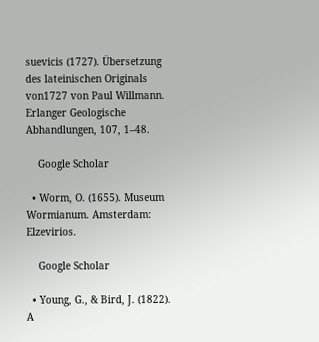suevicis (1727). Übersetzung des lateinischen Originals von1727 von Paul Willmann. Erlanger Geologische Abhandlungen, 107, 1–48.

    Google Scholar

  • Worm, O. (1655). Museum Wormianum. Amsterdam: Elzevirios.

    Google Scholar

  • Young, G., & Bird, J. (1822). A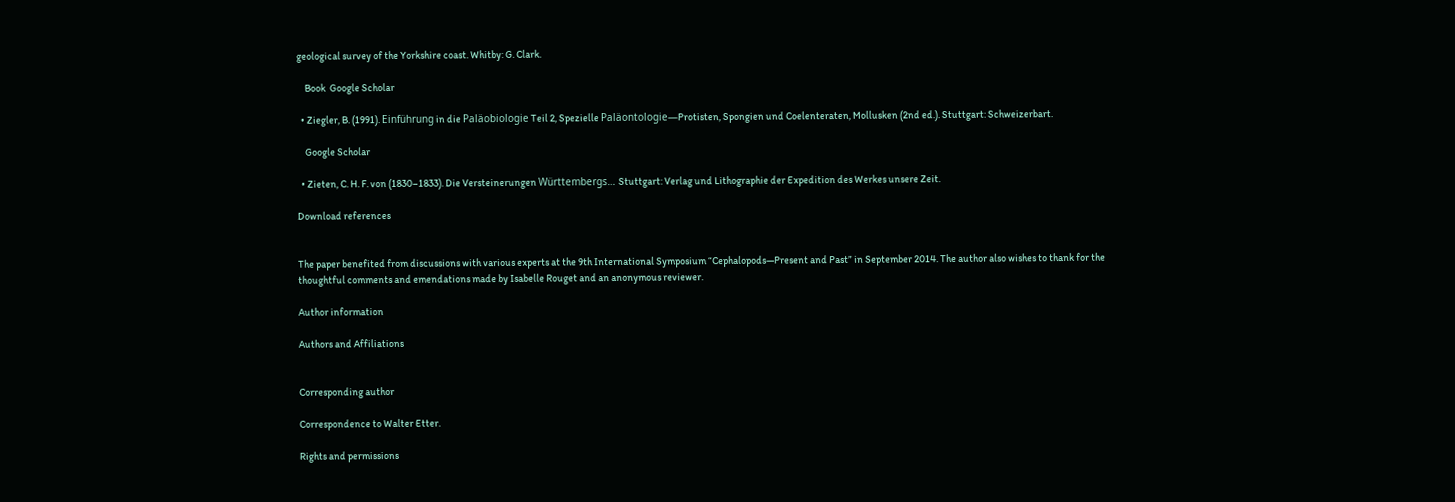geological survey of the Yorkshire coast. Whitby: G. Clark.

    Book  Google Scholar

  • Ziegler, B. (1991). Einführung in die Paläobiologie Teil 2, Spezielle Paläontologie—Protisten, Spongien und Coelenteraten, Mollusken (2nd ed.). Stuttgart: Schweizerbart.

    Google Scholar

  • Zieten, C. H. F. von (1830–1833). Die Versteinerungen Württembergs… Stuttgart: Verlag und Lithographie der Expedition des Werkes unsere Zeit.

Download references


The paper benefited from discussions with various experts at the 9th International Symposium “Cephalopods—Present and Past” in September 2014. The author also wishes to thank for the thoughtful comments and emendations made by Isabelle Rouget and an anonymous reviewer.

Author information

Authors and Affiliations


Corresponding author

Correspondence to Walter Etter.

Rights and permissions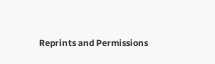Reprints and Permissions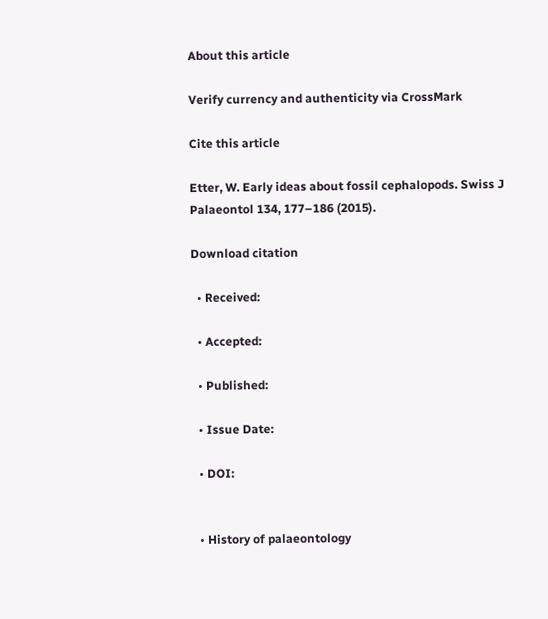About this article

Verify currency and authenticity via CrossMark

Cite this article

Etter, W. Early ideas about fossil cephalopods. Swiss J Palaeontol 134, 177–186 (2015).

Download citation

  • Received:

  • Accepted:

  • Published:

  • Issue Date:

  • DOI:


  • History of palaeontology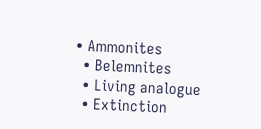• Ammonites
  • Belemnites
  • Living analogue
  • Extinction